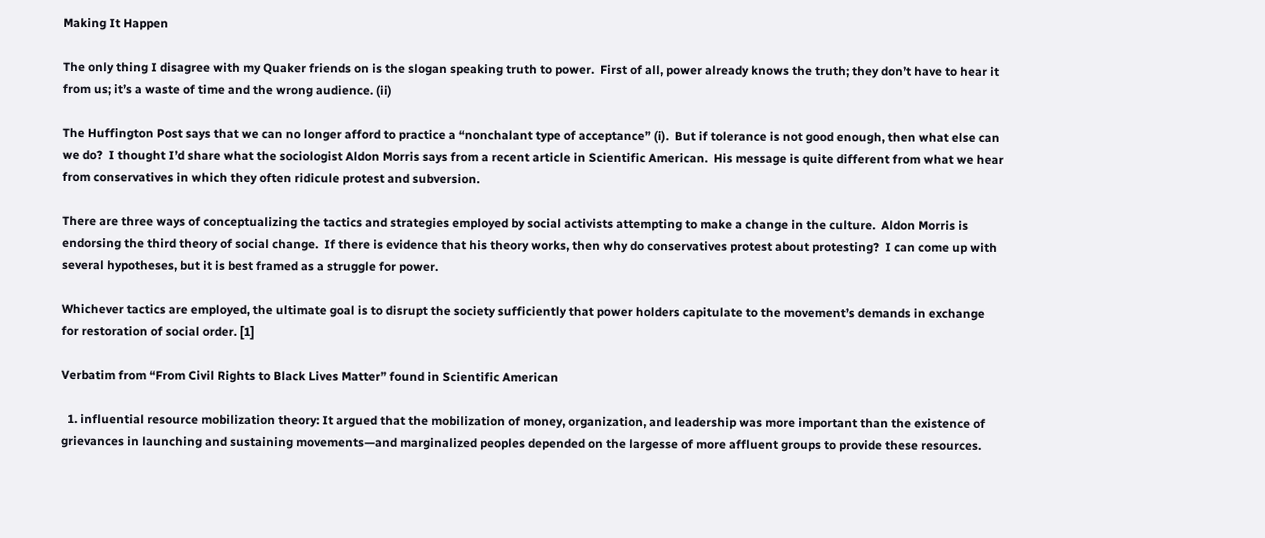Making It Happen

The only thing I disagree with my Quaker friends on is the slogan speaking truth to power.  First of all, power already knows the truth; they don’t have to hear it from us; it’s a waste of time and the wrong audience. (ii)

The Huffington Post says that we can no longer afford to practice a “nonchalant type of acceptance” (i).  But if tolerance is not good enough, then what else can we do?  I thought I’d share what the sociologist Aldon Morris says from a recent article in Scientific American.  His message is quite different from what we hear from conservatives in which they often ridicule protest and subversion.

There are three ways of conceptualizing the tactics and strategies employed by social activists attempting to make a change in the culture.  Aldon Morris is endorsing the third theory of social change.  If there is evidence that his theory works, then why do conservatives protest about protesting?  I can come up with several hypotheses, but it is best framed as a struggle for power.

Whichever tactics are employed, the ultimate goal is to disrupt the society sufficiently that power holders capitulate to the movement’s demands in exchange for restoration of social order. [1]

Verbatim from “From Civil Rights to Black Lives Matter” found in Scientific American

  1. influential resource mobilization theory: It argued that the mobilization of money, organization, and leadership was more important than the existence of grievances in launching and sustaining movements—and marginalized peoples depended on the largesse of more affluent groups to provide these resources.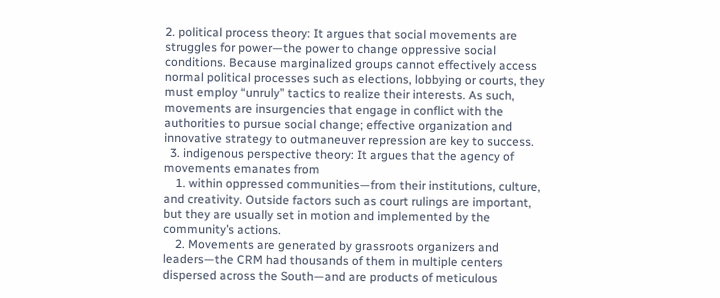2. political process theory: It argues that social movements are struggles for power—the power to change oppressive social conditions. Because marginalized groups cannot effectively access normal political processes such as elections, lobbying or courts, they must employ “unruly” tactics to realize their interests. As such, movements are insurgencies that engage in conflict with the authorities to pursue social change; effective organization and innovative strategy to outmaneuver repression are key to success.
  3. indigenous perspective theory: It argues that the agency of movements emanates from
    1. within oppressed communities—from their institutions, culture, and creativity. Outside factors such as court rulings are important, but they are usually set in motion and implemented by the community’s actions.
    2. Movements are generated by grassroots organizers and leaders—the CRM had thousands of them in multiple centers dispersed across the South—and are products of meticulous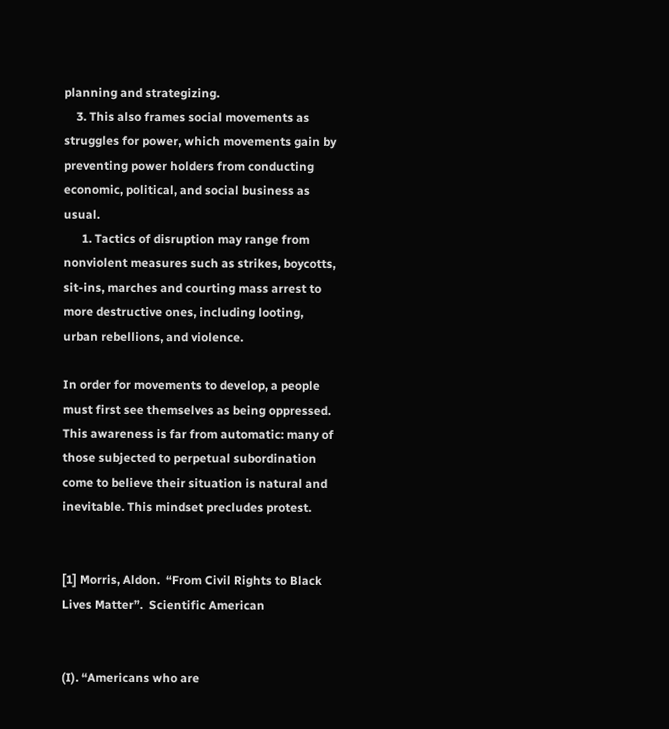planning and strategizing.
    3. This also frames social movements as struggles for power, which movements gain by preventing power holders from conducting economic, political, and social business as usual.
      1. Tactics of disruption may range from nonviolent measures such as strikes, boycotts, sit-ins, marches and courting mass arrest to more destructive ones, including looting, urban rebellions, and violence.

In order for movements to develop, a people must first see themselves as being oppressed. This awareness is far from automatic: many of those subjected to perpetual subordination come to believe their situation is natural and inevitable. This mindset precludes protest.


[1] Morris, Aldon.  “From Civil Rights to Black Lives Matter”.  Scientific American


(I). “Americans who are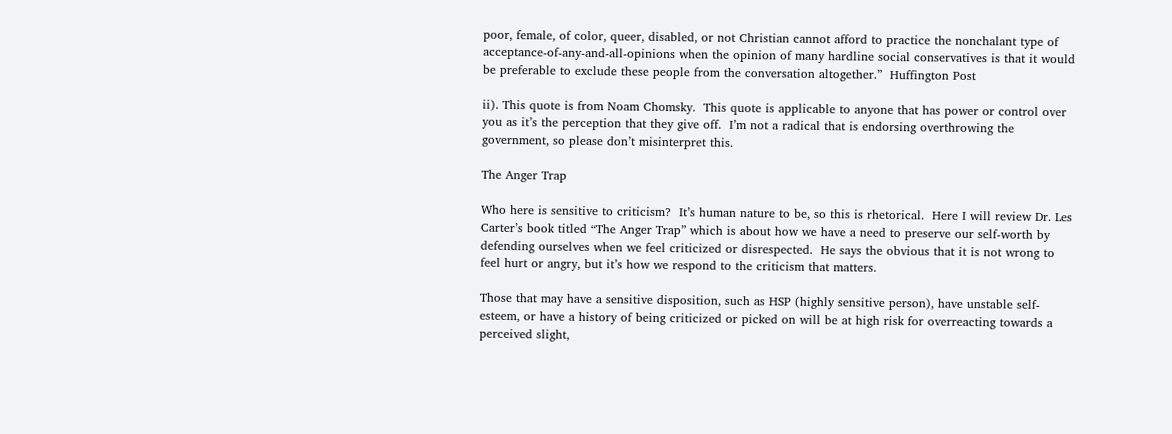poor, female, of color, queer, disabled, or not Christian cannot afford to practice the nonchalant type of acceptance-of-any-and-all-opinions when the opinion of many hardline social conservatives is that it would be preferable to exclude these people from the conversation altogether.”  Huffington Post

ii). This quote is from Noam Chomsky.  This quote is applicable to anyone that has power or control over you as it’s the perception that they give off.  I’m not a radical that is endorsing overthrowing the government, so please don’t misinterpret this.

The Anger Trap

Who here is sensitive to criticism?  It’s human nature to be, so this is rhetorical.  Here I will review Dr. Les Carter’s book titled “The Anger Trap” which is about how we have a need to preserve our self-worth by defending ourselves when we feel criticized or disrespected.  He says the obvious that it is not wrong to feel hurt or angry, but it’s how we respond to the criticism that matters.

Those that may have a sensitive disposition, such as HSP (highly sensitive person), have unstable self-esteem, or have a history of being criticized or picked on will be at high risk for overreacting towards a perceived slight,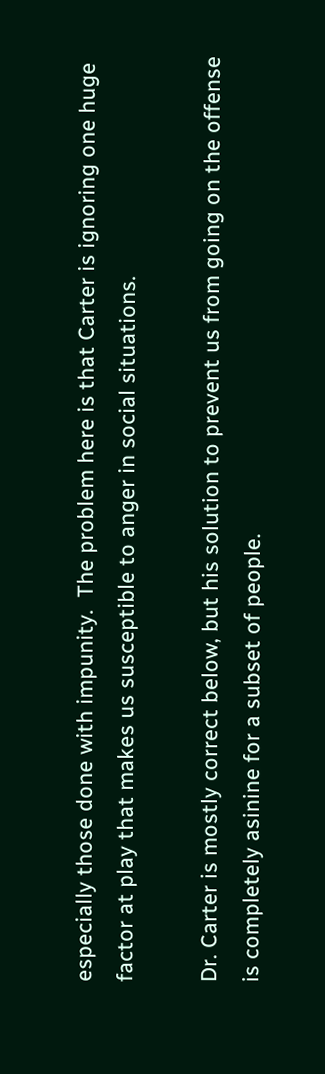especially those done with impunity.  The problem here is that Carter is ignoring one huge factor at play that makes us susceptible to anger in social situations.

Dr. Carter is mostly correct below, but his solution to prevent us from going on the offense is completely asinine for a subset of people.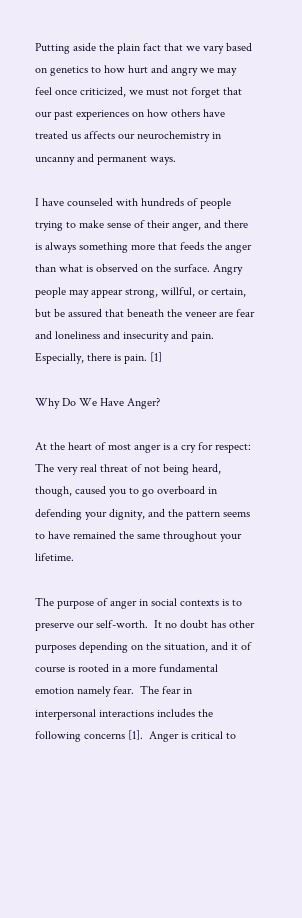Putting aside the plain fact that we vary based on genetics to how hurt and angry we may feel once criticized, we must not forget that our past experiences on how others have treated us affects our neurochemistry in uncanny and permanent ways.

I have counseled with hundreds of people trying to make sense of their anger, and there is always something more that feeds the anger than what is observed on the surface. Angry people may appear strong, willful, or certain, but be assured that beneath the veneer are fear and loneliness and insecurity and pain. Especially, there is pain. [1]

Why Do We Have Anger?

At the heart of most anger is a cry for respect:  The very real threat of not being heard, though, caused you to go overboard in defending your dignity, and the pattern seems to have remained the same throughout your lifetime.

The purpose of anger in social contexts is to preserve our self-worth.  It no doubt has other purposes depending on the situation, and it of course is rooted in a more fundamental emotion namely fear.  The fear in interpersonal interactions includes the following concerns [1].  Anger is critical to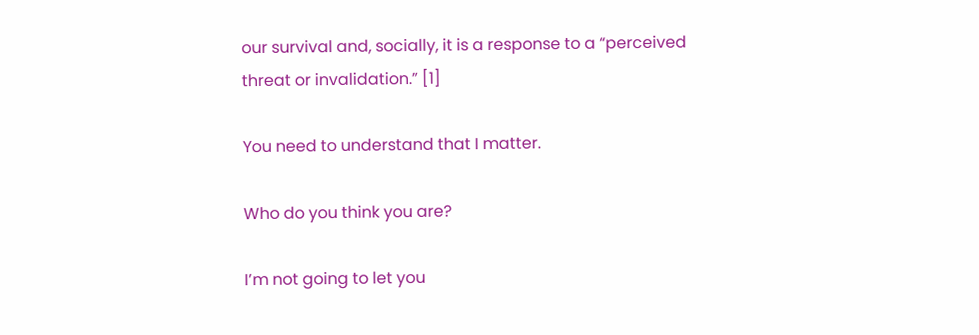our survival and, socially, it is a response to a “perceived threat or invalidation.” [1]

You need to understand that I matter.

Who do you think you are?

I’m not going to let you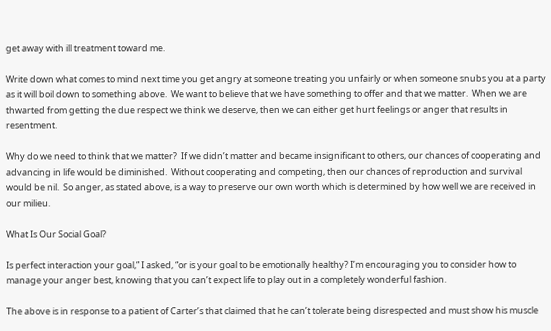get away with ill treatment toward me.

Write down what comes to mind next time you get angry at someone treating you unfairly or when someone snubs you at a party as it will boil down to something above.  We want to believe that we have something to offer and that we matter.  When we are thwarted from getting the due respect we think we deserve, then we can either get hurt feelings or anger that results in resentment.

Why do we need to think that we matter?  If we didn’t matter and became insignificant to others, our chances of cooperating and advancing in life would be diminished.  Without cooperating and competing, then our chances of reproduction and survival would be nil.  So anger, as stated above, is a way to preserve our own worth which is determined by how well we are received in our milieu.

What Is Our Social Goal?

Is perfect interaction your goal,” I asked, “or is your goal to be emotionally healthy? I’m encouraging you to consider how to manage your anger best, knowing that you can’t expect life to play out in a completely wonderful fashion.

The above is in response to a patient of Carter’s that claimed that he can’t tolerate being disrespected and must show his muscle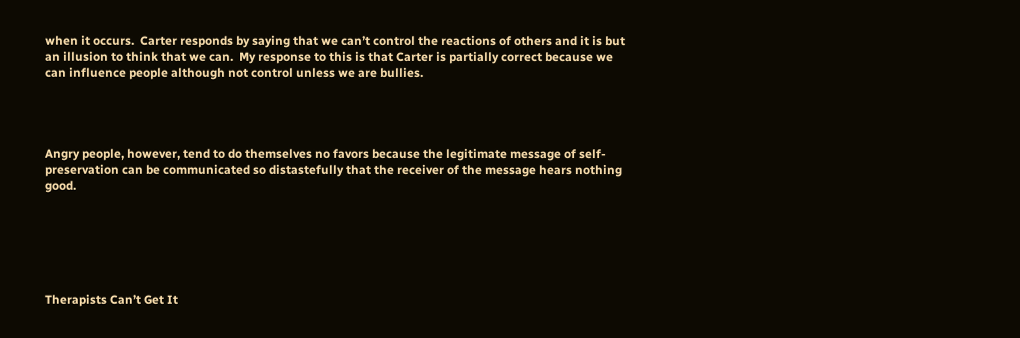when it occurs.  Carter responds by saying that we can’t control the reactions of others and it is but an illusion to think that we can.  My response to this is that Carter is partially correct because we can influence people although not control unless we are bullies.




Angry people, however, tend to do themselves no favors because the legitimate message of self-preservation can be communicated so distastefully that the receiver of the message hears nothing good.






Therapists Can’t Get It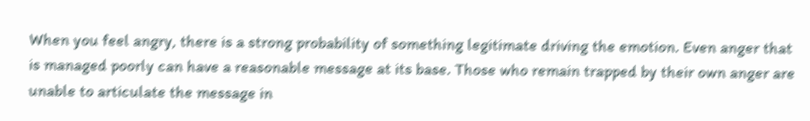When you feel angry, there is a strong probability of something legitimate driving the emotion. Even anger that is managed poorly can have a reasonable message at its base. Those who remain trapped by their own anger are unable to articulate the message in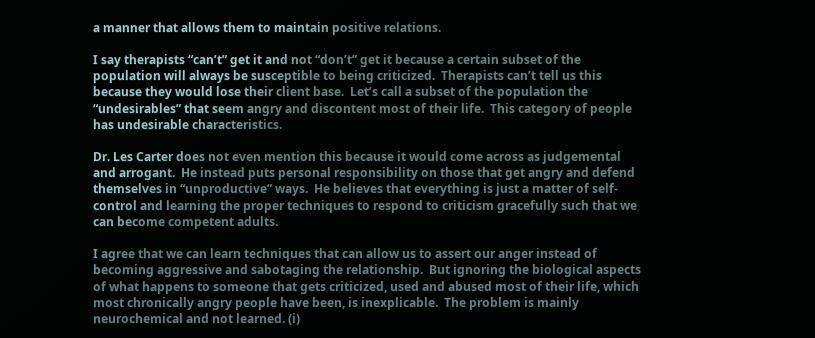a manner that allows them to maintain positive relations.

I say therapists “can’t” get it and not “don’t” get it because a certain subset of the population will always be susceptible to being criticized.  Therapists can’t tell us this because they would lose their client base.  Let’s call a subset of the population the “undesirables” that seem angry and discontent most of their life.  This category of people has undesirable characteristics.

Dr. Les Carter does not even mention this because it would come across as judgemental and arrogant.  He instead puts personal responsibility on those that get angry and defend themselves in “unproductive” ways.  He believes that everything is just a matter of self-control and learning the proper techniques to respond to criticism gracefully such that we can become competent adults.

I agree that we can learn techniques that can allow us to assert our anger instead of becoming aggressive and sabotaging the relationship.  But ignoring the biological aspects of what happens to someone that gets criticized, used and abused most of their life, which most chronically angry people have been, is inexplicable.  The problem is mainly neurochemical and not learned. (i)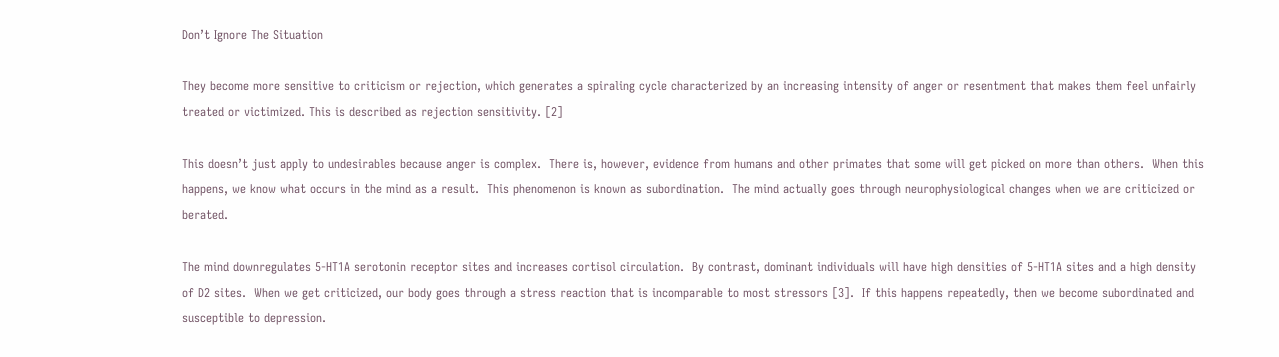Don’t Ignore The Situation

They become more sensitive to criticism or rejection, which generates a spiraling cycle characterized by an increasing intensity of anger or resentment that makes them feel unfairly treated or victimized. This is described as rejection sensitivity. [2]

This doesn’t just apply to undesirables because anger is complex.  There is, however, evidence from humans and other primates that some will get picked on more than others.  When this happens, we know what occurs in the mind as a result.  This phenomenon is known as subordination.  The mind actually goes through neurophysiological changes when we are criticized or berated.

The mind downregulates 5-HT1A serotonin receptor sites and increases cortisol circulation.  By contrast, dominant individuals will have high densities of 5-HT1A sites and a high density of D2 sites.  When we get criticized, our body goes through a stress reaction that is incomparable to most stressors [3].  If this happens repeatedly, then we become subordinated and susceptible to depression.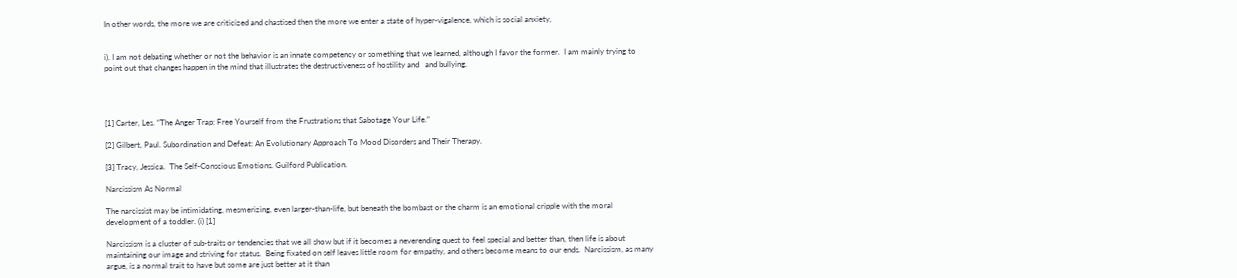In other words, the more we are criticized and chastised then the more we enter a state of hyper-vigalence, which is social anxiety,


i). I am not debating whether or not the behavior is an innate competency or something that we learned, although I favor the former.  I am mainly trying to point out that changes happen in the mind that illustrates the destructiveness of hostility and   and bullying.




[1] Carter, Les. “The Anger Trap: Free Yourself from the Frustrations that Sabotage Your Life.”

[2] Gilbert, Paul. Subordination and Defeat: An Evolutionary Approach To Mood Disorders and Their Therapy.

[3] Tracy, Jessica.  The Self-Conscious Emotions. Guilford Publication.

Narcissism As Normal

The narcissist may be intimidating, mesmerizing, even larger-than-life, but beneath the bombast or the charm is an emotional cripple with the moral development of a toddler. (i) [1]

Narcissism is a cluster of sub-traits or tendencies that we all show but if it becomes a neverending quest to feel special and better than, then life is about maintaining our image and striving for status.  Being fixated on self leaves little room for empathy, and others become means to our ends.  Narcissism, as many argue, is a normal trait to have but some are just better at it than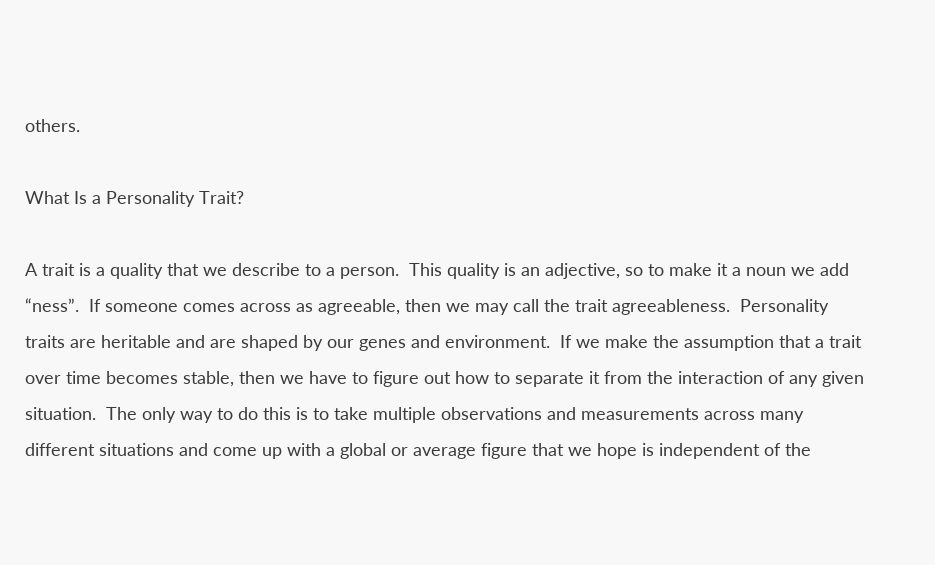others.

What Is a Personality Trait?

A trait is a quality that we describe to a person.  This quality is an adjective, so to make it a noun we add “ness”.  If someone comes across as agreeable, then we may call the trait agreeableness.  Personality traits are heritable and are shaped by our genes and environment.  If we make the assumption that a trait over time becomes stable, then we have to figure out how to separate it from the interaction of any given situation.  The only way to do this is to take multiple observations and measurements across many different situations and come up with a global or average figure that we hope is independent of the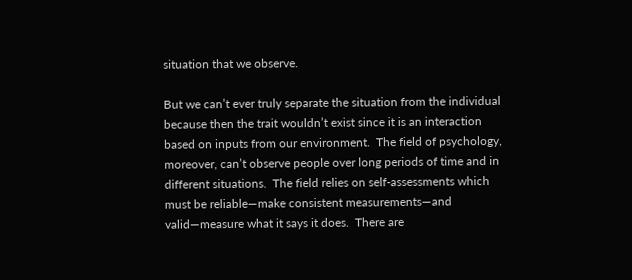situation that we observe.

But we can’t ever truly separate the situation from the individual because then the trait wouldn’t exist since it is an interaction based on inputs from our environment.  The field of psychology, moreover, can’t observe people over long periods of time and in different situations.  The field relies on self-assessments which must be reliable—make consistent measurements—and valid—measure what it says it does.  There are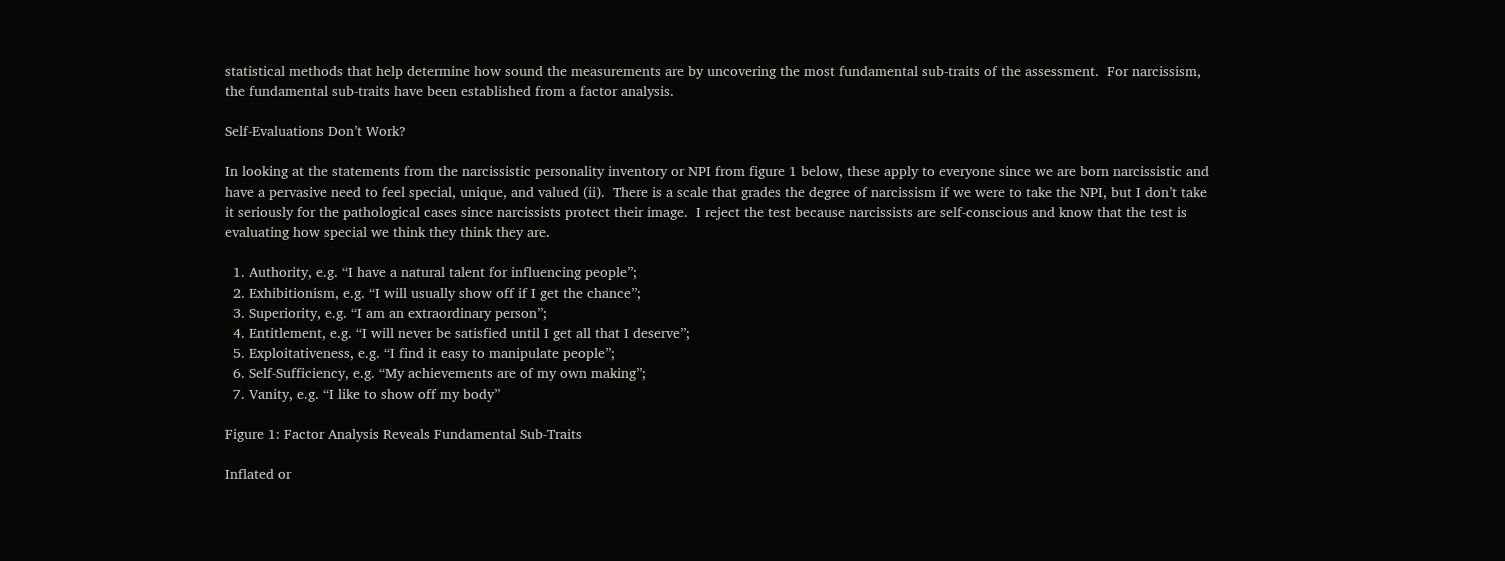statistical methods that help determine how sound the measurements are by uncovering the most fundamental sub-traits of the assessment.  For narcissism, the fundamental sub-traits have been established from a factor analysis.

Self-Evaluations Don’t Work?

In looking at the statements from the narcissistic personality inventory or NPI from figure 1 below, these apply to everyone since we are born narcissistic and have a pervasive need to feel special, unique, and valued (ii).  There is a scale that grades the degree of narcissism if we were to take the NPI, but I don’t take it seriously for the pathological cases since narcissists protect their image.  I reject the test because narcissists are self-conscious and know that the test is evaluating how special we think they think they are.

  1. Authority, e.g. ‘‘I have a natural talent for influencing people’’;
  2. Exhibitionism, e.g. ‘‘I will usually show off if I get the chance’’;
  3. Superiority, e.g. ‘‘I am an extraordinary person’’;
  4. Entitlement, e.g. ‘‘I will never be satisfied until I get all that I deserve’’;
  5. Exploitativeness, e.g. ‘‘I find it easy to manipulate people’’;
  6. Self-Sufficiency, e.g. ‘‘My achievements are of my own making’’;
  7. Vanity, e.g. ‘‘I like to show off my body’’

Figure 1: Factor Analysis Reveals Fundamental Sub-Traits

Inflated or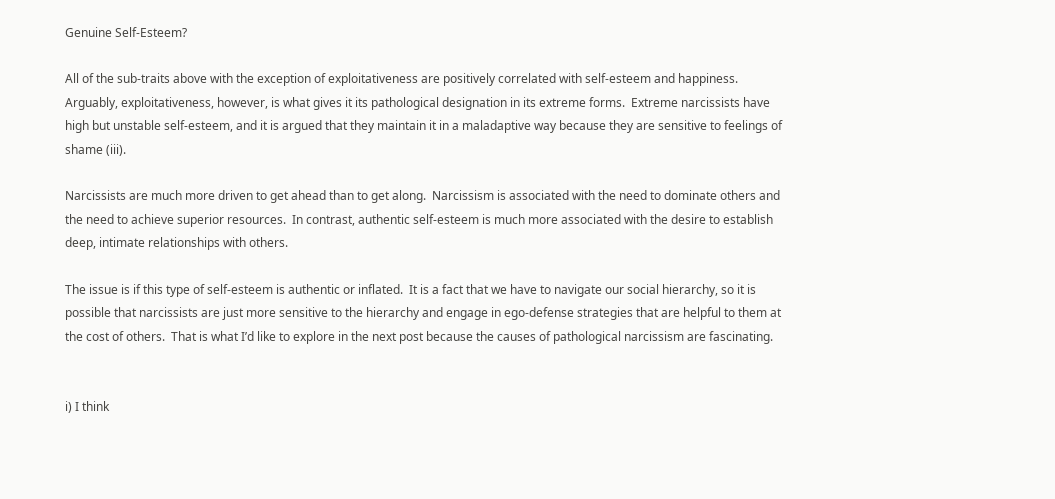Genuine Self-Esteem?

All of the sub-traits above with the exception of exploitativeness are positively correlated with self-esteem and happiness.  Arguably, exploitativeness, however, is what gives it its pathological designation in its extreme forms.  Extreme narcissists have high but unstable self-esteem, and it is argued that they maintain it in a maladaptive way because they are sensitive to feelings of shame (iii).

Narcissists are much more driven to get ahead than to get along.  Narcissism is associated with the need to dominate others and the need to achieve superior resources.  In contrast, authentic self-esteem is much more associated with the desire to establish deep, intimate relationships with others.

The issue is if this type of self-esteem is authentic or inflated.  It is a fact that we have to navigate our social hierarchy, so it is possible that narcissists are just more sensitive to the hierarchy and engage in ego-defense strategies that are helpful to them at the cost of others.  That is what I’d like to explore in the next post because the causes of pathological narcissism are fascinating.


i) I think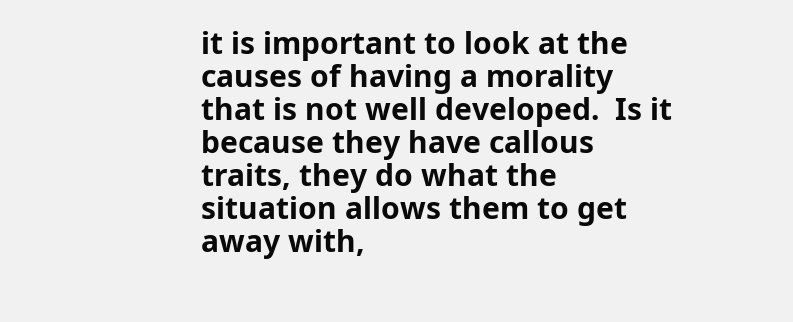it is important to look at the causes of having a morality that is not well developed.  Is it because they have callous traits, they do what the situation allows them to get away with,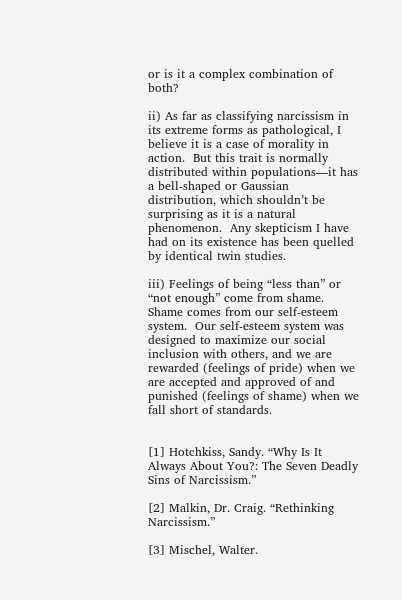or is it a complex combination of both?

ii) As far as classifying narcissism in its extreme forms as pathological, I believe it is a case of morality in action.  But this trait is normally distributed within populations—it has a bell-shaped or Gaussian distribution, which shouldn’t be surprising as it is a natural phenomenon.  Any skepticism I have had on its existence has been quelled by identical twin studies.

iii) Feelings of being “less than” or “not enough” come from shame.  Shame comes from our self-esteem system.  Our self-esteem system was designed to maximize our social inclusion with others, and we are rewarded (feelings of pride) when we are accepted and approved of and punished (feelings of shame) when we fall short of standards.


[1] Hotchkiss, Sandy. “Why Is It Always About You?: The Seven Deadly Sins of Narcissism.”

[2] Malkin, Dr. Craig. “Rethinking Narcissism.”

[3] Mischel, Walter.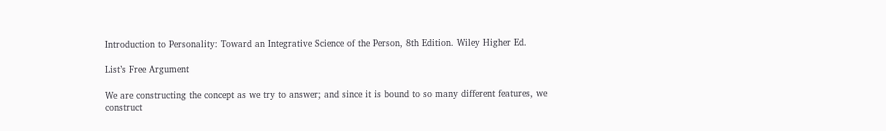Introduction to Personality: Toward an Integrative Science of the Person, 8th Edition. Wiley Higher Ed.

List’s Free Argument

We are constructing the concept as we try to answer; and since it is bound to so many different features, we construct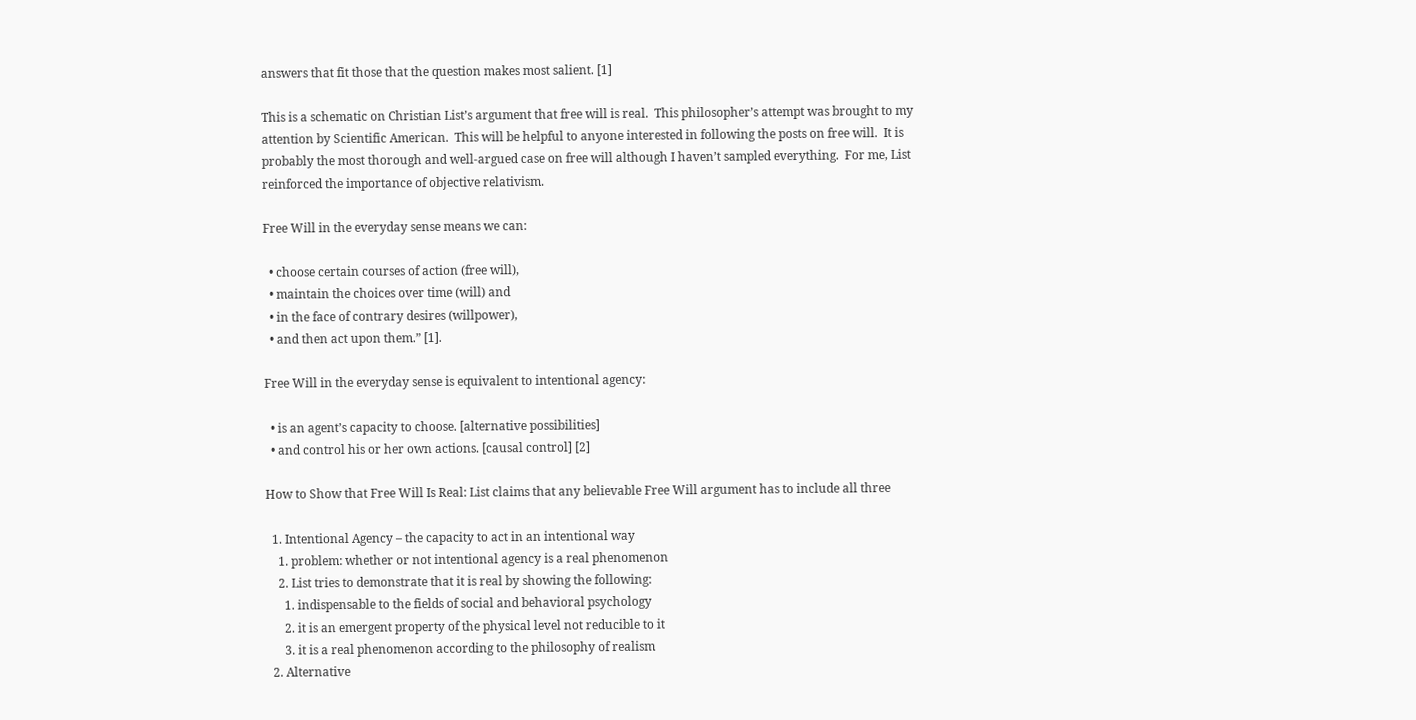answers that fit those that the question makes most salient. [1]

This is a schematic on Christian List’s argument that free will is real.  This philosopher’s attempt was brought to my attention by Scientific American.  This will be helpful to anyone interested in following the posts on free will.  It is probably the most thorough and well-argued case on free will although I haven’t sampled everything.  For me, List reinforced the importance of objective relativism.

Free Will in the everyday sense means we can:

  • choose certain courses of action (free will),
  • maintain the choices over time (will) and
  • in the face of contrary desires (willpower),
  • and then act upon them.” [1].

Free Will in the everyday sense is equivalent to intentional agency:

  • is an agent’s capacity to choose. [alternative possibilities]
  • and control his or her own actions. [causal control] [2]

How to Show that Free Will Is Real: List claims that any believable Free Will argument has to include all three

  1. Intentional Agency – the capacity to act in an intentional way
    1. problem: whether or not intentional agency is a real phenomenon
    2. List tries to demonstrate that it is real by showing the following:
      1. indispensable to the fields of social and behavioral psychology
      2. it is an emergent property of the physical level not reducible to it
      3. it is a real phenomenon according to the philosophy of realism
  2. Alternative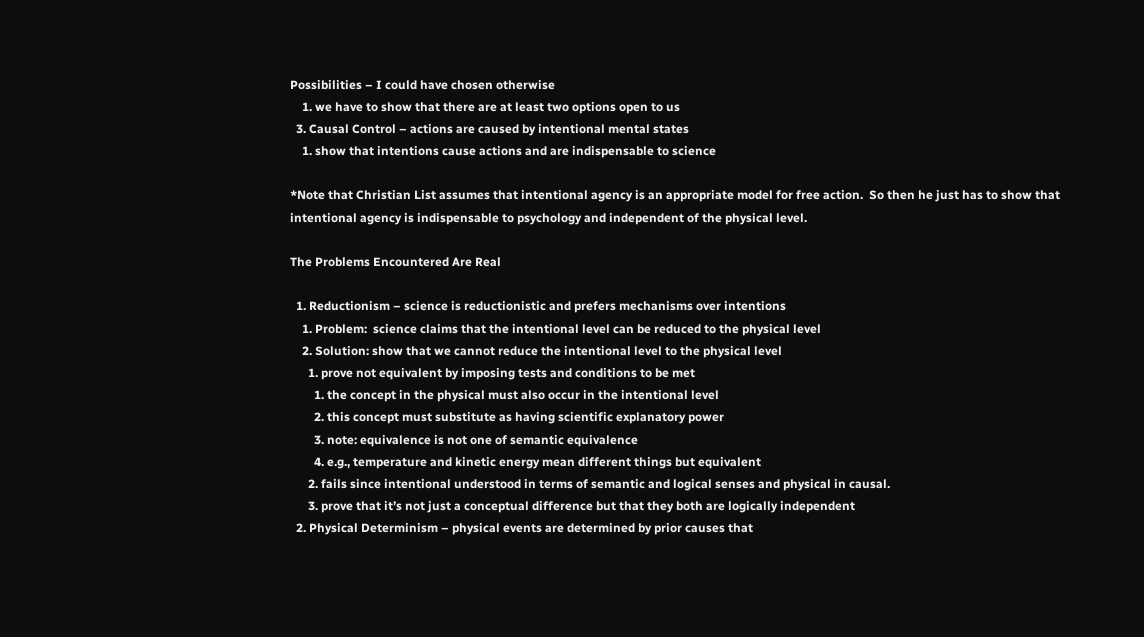Possibilities – I could have chosen otherwise
    1. we have to show that there are at least two options open to us
  3. Causal Control – actions are caused by intentional mental states
    1. show that intentions cause actions and are indispensable to science

*Note that Christian List assumes that intentional agency is an appropriate model for free action.  So then he just has to show that intentional agency is indispensable to psychology and independent of the physical level.

The Problems Encountered Are Real

  1. Reductionism – science is reductionistic and prefers mechanisms over intentions
    1. Problem:  science claims that the intentional level can be reduced to the physical level
    2. Solution: show that we cannot reduce the intentional level to the physical level
      1. prove not equivalent by imposing tests and conditions to be met
        1. the concept in the physical must also occur in the intentional level
        2. this concept must substitute as having scientific explanatory power
        3. note: equivalence is not one of semantic equivalence
        4. e.g., temperature and kinetic energy mean different things but equivalent
      2. fails since intentional understood in terms of semantic and logical senses and physical in causal.
      3. prove that it’s not just a conceptual difference but that they both are logically independent
  2. Physical Determinism – physical events are determined by prior causes that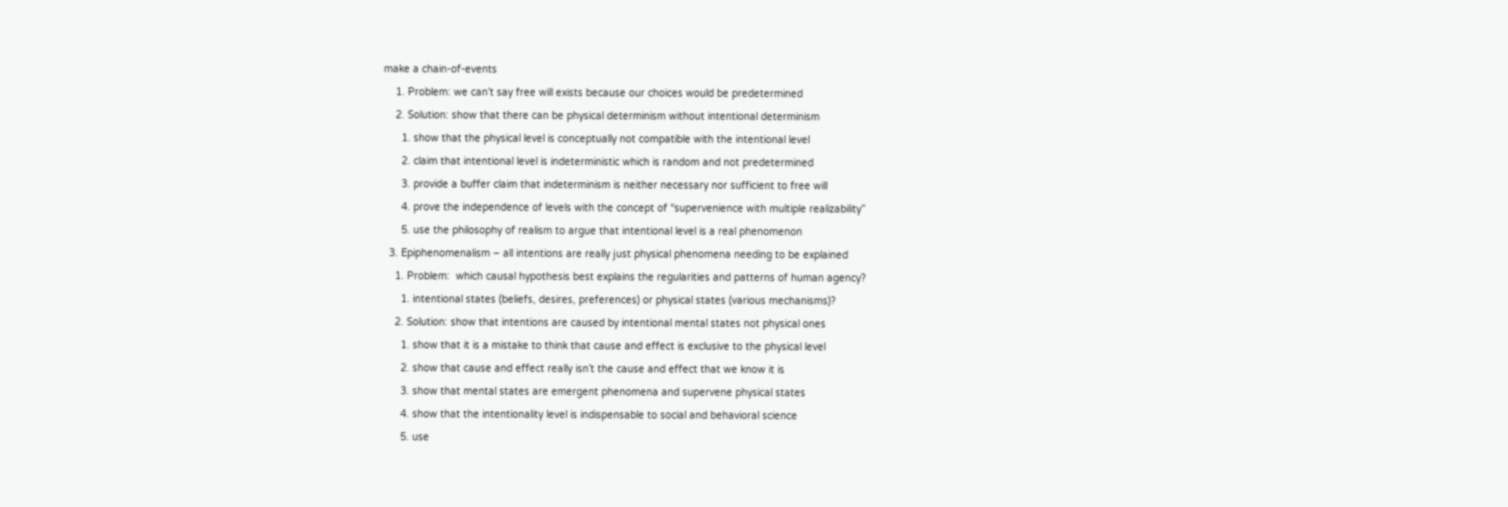make a chain-of-events
    1. Problem: we can’t say free will exists because our choices would be predetermined
    2. Solution: show that there can be physical determinism without intentional determinism
      1. show that the physical level is conceptually not compatible with the intentional level
      2. claim that intentional level is indeterministic which is random and not predetermined
      3. provide a buffer claim that indeterminism is neither necessary nor sufficient to free will
      4. prove the independence of levels with the concept of “supervenience with multiple realizability”
      5. use the philosophy of realism to argue that intentional level is a real phenomenon
  3. Epiphenomenalism – all intentions are really just physical phenomena needing to be explained
    1. Problem:  which causal hypothesis best explains the regularities and patterns of human agency?
      1. intentional states (beliefs, desires, preferences) or physical states (various mechanisms)?
    2. Solution: show that intentions are caused by intentional mental states not physical ones
      1. show that it is a mistake to think that cause and effect is exclusive to the physical level
      2. show that cause and effect really isn’t the cause and effect that we know it is
      3. show that mental states are emergent phenomena and supervene physical states
      4. show that the intentionality level is indispensable to social and behavioral science
      5. use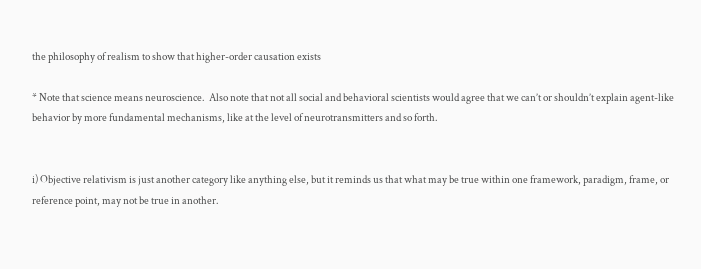the philosophy of realism to show that higher-order causation exists

* Note that science means neuroscience.  Also note that not all social and behavioral scientists would agree that we can’t or shouldn’t explain agent-like behavior by more fundamental mechanisms, like at the level of neurotransmitters and so forth.


i) Objective relativism is just another category like anything else, but it reminds us that what may be true within one framework, paradigm, frame, or reference point, may not be true in another.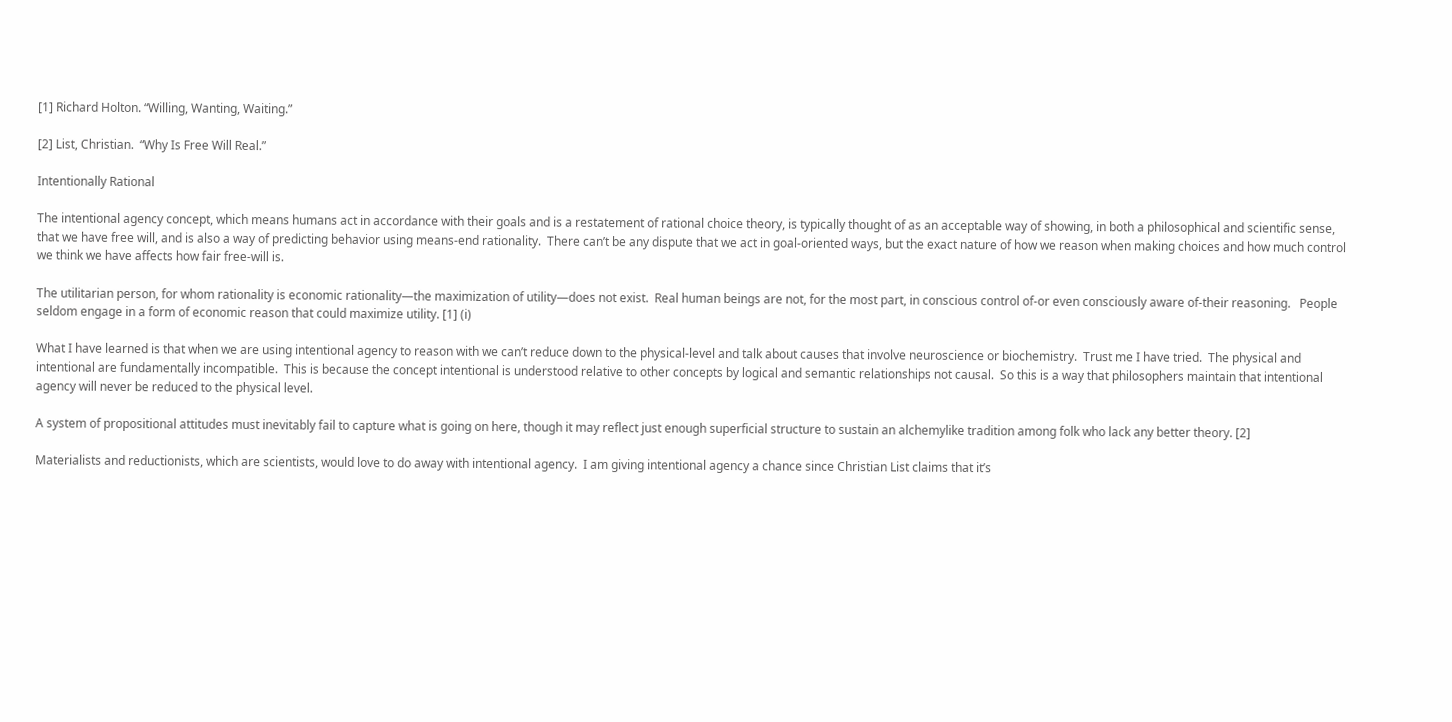[1] Richard Holton. “Willing, Wanting, Waiting.”

[2] List, Christian.  “Why Is Free Will Real.”

Intentionally Rational

The intentional agency concept, which means humans act in accordance with their goals and is a restatement of rational choice theory, is typically thought of as an acceptable way of showing, in both a philosophical and scientific sense, that we have free will, and is also a way of predicting behavior using means-end rationality.  There can’t be any dispute that we act in goal-oriented ways, but the exact nature of how we reason when making choices and how much control we think we have affects how fair free-will is.

The utilitarian person, for whom rationality is economic rationality—the maximization of utility—does not exist.  Real human beings are not, for the most part, in conscious control of-or even consciously aware of-their reasoning.   People seldom engage in a form of economic reason that could maximize utility. [1] (i)

What I have learned is that when we are using intentional agency to reason with we can’t reduce down to the physical-level and talk about causes that involve neuroscience or biochemistry.  Trust me I have tried.  The physical and intentional are fundamentally incompatible.  This is because the concept intentional is understood relative to other concepts by logical and semantic relationships not causal.  So this is a way that philosophers maintain that intentional agency will never be reduced to the physical level.

A system of propositional attitudes must inevitably fail to capture what is going on here, though it may reflect just enough superficial structure to sustain an alchemylike tradition among folk who lack any better theory. [2]

Materialists and reductionists, which are scientists, would love to do away with intentional agency.  I am giving intentional agency a chance since Christian List claims that it’s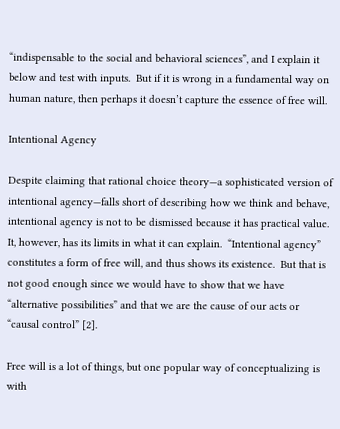“indispensable to the social and behavioral sciences”, and I explain it below and test with inputs.  But if it is wrong in a fundamental way on human nature, then perhaps it doesn’t capture the essence of free will.

Intentional Agency

Despite claiming that rational choice theory—a sophisticated version of intentional agency—falls short of describing how we think and behave, intentional agency is not to be dismissed because it has practical value.  It, however, has its limits in what it can explain.  “Intentional agency” constitutes a form of free will, and thus shows its existence.  But that is not good enough since we would have to show that we have “alternative possibilities” and that we are the cause of our acts or “causal control” [2].

Free will is a lot of things, but one popular way of conceptualizing is with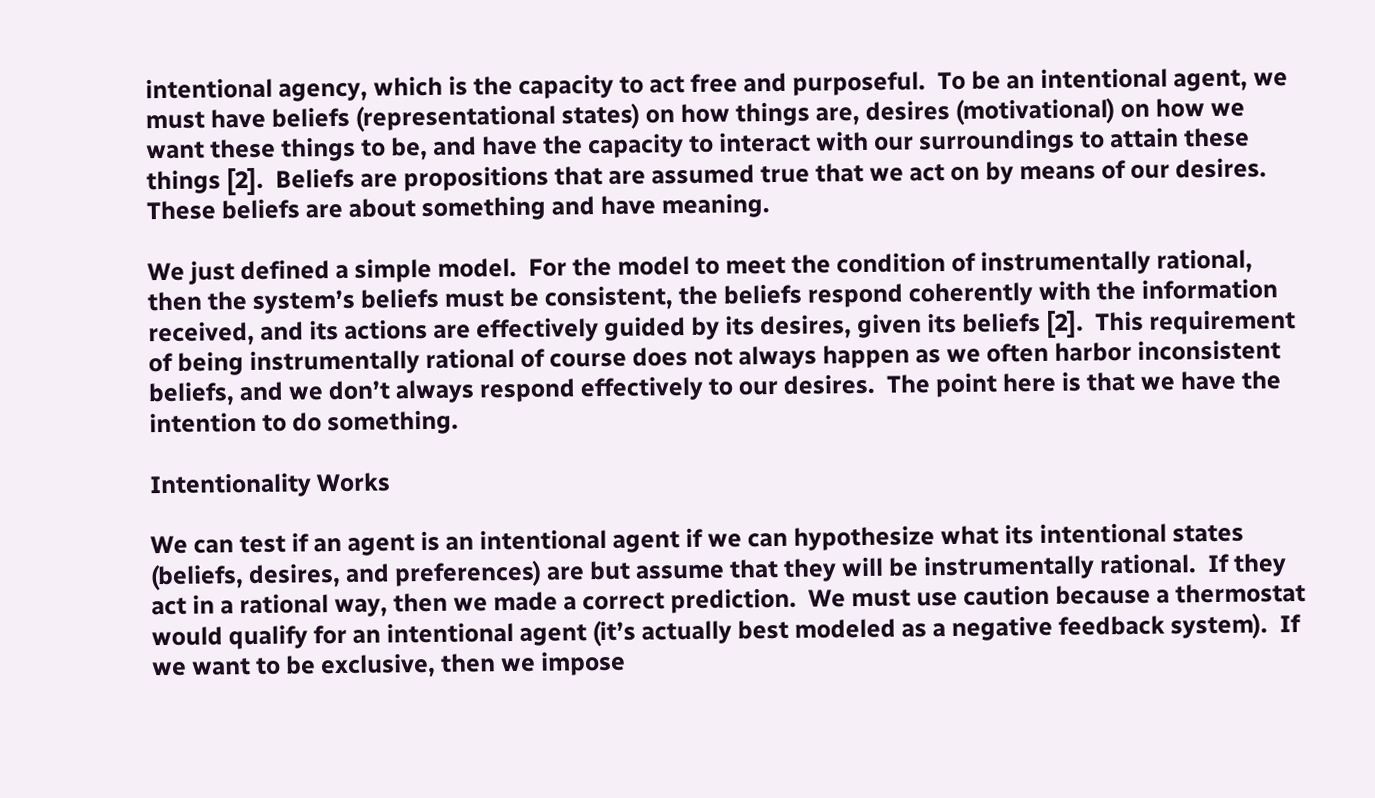intentional agency, which is the capacity to act free and purposeful.  To be an intentional agent, we must have beliefs (representational states) on how things are, desires (motivational) on how we want these things to be, and have the capacity to interact with our surroundings to attain these things [2].  Beliefs are propositions that are assumed true that we act on by means of our desires.  These beliefs are about something and have meaning.

We just defined a simple model.  For the model to meet the condition of instrumentally rational, then the system’s beliefs must be consistent, the beliefs respond coherently with the information received, and its actions are effectively guided by its desires, given its beliefs [2].  This requirement of being instrumentally rational of course does not always happen as we often harbor inconsistent beliefs, and we don’t always respond effectively to our desires.  The point here is that we have the intention to do something.

Intentionality Works

We can test if an agent is an intentional agent if we can hypothesize what its intentional states (beliefs, desires, and preferences) are but assume that they will be instrumentally rational.  If they act in a rational way, then we made a correct prediction.  We must use caution because a thermostat would qualify for an intentional agent (it’s actually best modeled as a negative feedback system).  If we want to be exclusive, then we impose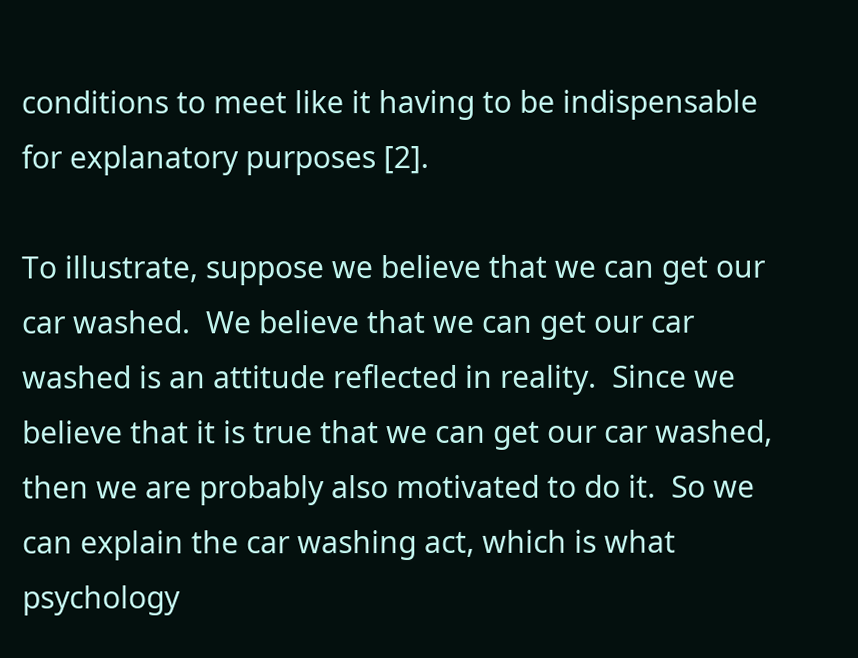conditions to meet like it having to be indispensable for explanatory purposes [2].

To illustrate, suppose we believe that we can get our car washed.  We believe that we can get our car washed is an attitude reflected in reality.  Since we believe that it is true that we can get our car washed, then we are probably also motivated to do it.  So we can explain the car washing act, which is what psychology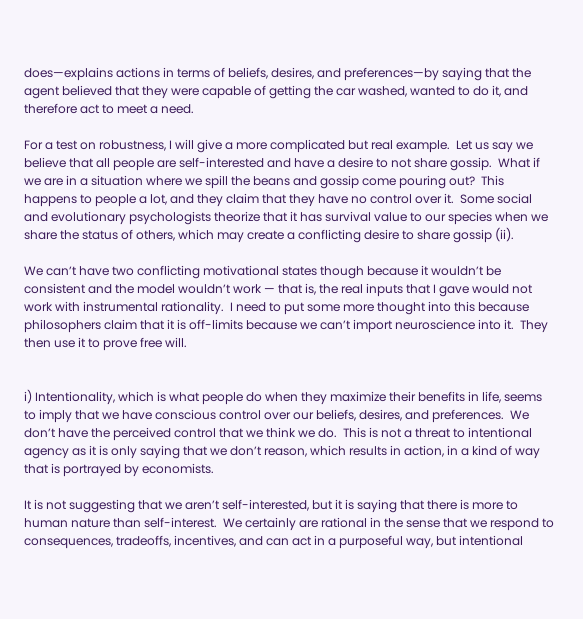does—explains actions in terms of beliefs, desires, and preferences—by saying that the agent believed that they were capable of getting the car washed, wanted to do it, and therefore act to meet a need.

For a test on robustness, I will give a more complicated but real example.  Let us say we believe that all people are self-interested and have a desire to not share gossip.  What if we are in a situation where we spill the beans and gossip come pouring out?  This happens to people a lot, and they claim that they have no control over it.  Some social and evolutionary psychologists theorize that it has survival value to our species when we share the status of others, which may create a conflicting desire to share gossip (ii).

We can’t have two conflicting motivational states though because it wouldn’t be consistent and the model wouldn’t work — that is, the real inputs that I gave would not work with instrumental rationality.  I need to put some more thought into this because philosophers claim that it is off-limits because we can’t import neuroscience into it.  They then use it to prove free will.


i) Intentionality, which is what people do when they maximize their benefits in life, seems to imply that we have conscious control over our beliefs, desires, and preferences.  We don’t have the perceived control that we think we do.  This is not a threat to intentional agency as it is only saying that we don’t reason, which results in action, in a kind of way that is portrayed by economists.

It is not suggesting that we aren’t self-interested, but it is saying that there is more to human nature than self-interest.  We certainly are rational in the sense that we respond to consequences, tradeoffs, incentives, and can act in a purposeful way, but intentional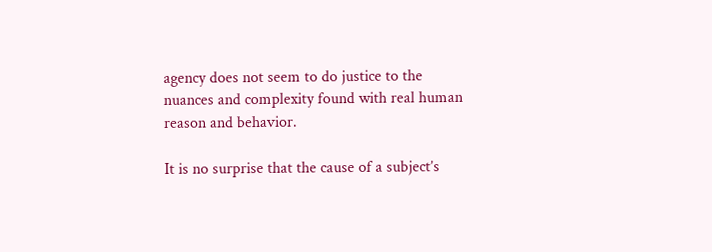agency does not seem to do justice to the nuances and complexity found with real human reason and behavior.

It is no surprise that the cause of a subject’s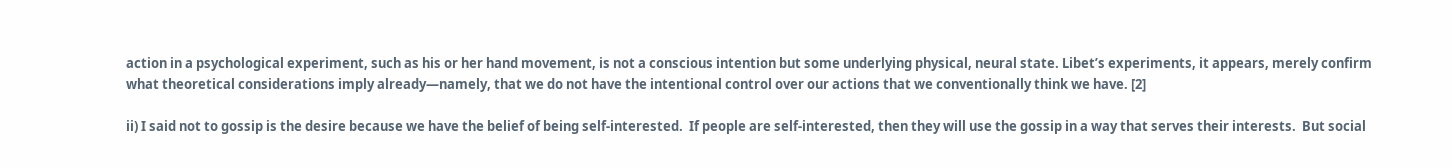action in a psychological experiment, such as his or her hand movement, is not a conscious intention but some underlying physical, neural state. Libet’s experiments, it appears, merely confirm what theoretical considerations imply already—namely, that we do not have the intentional control over our actions that we conventionally think we have. [2]

ii) I said not to gossip is the desire because we have the belief of being self-interested.  If people are self-interested, then they will use the gossip in a way that serves their interests.  But social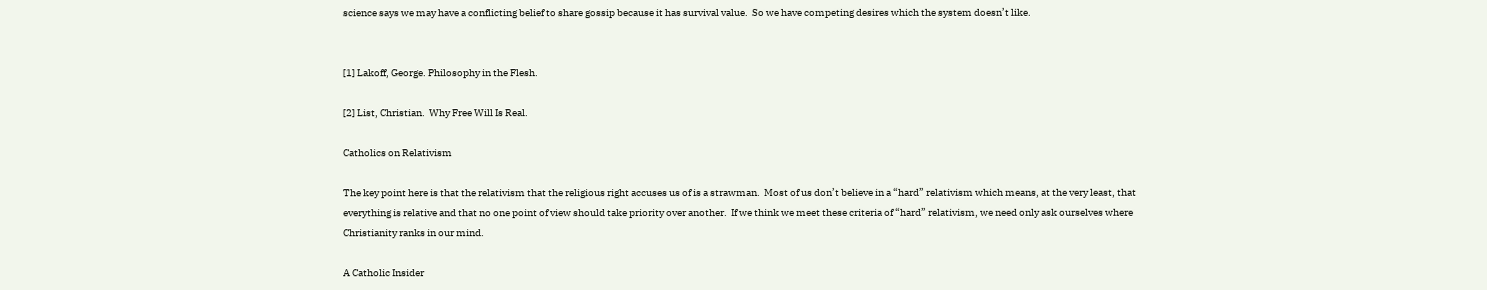science says we may have a conflicting belief to share gossip because it has survival value.  So we have competing desires which the system doesn’t like.


[1] Lakoff, George. Philosophy in the Flesh.

[2] List, Christian.  Why Free Will Is Real.

Catholics on Relativism

The key point here is that the relativism that the religious right accuses us of is a strawman.  Most of us don’t believe in a “hard” relativism which means, at the very least, that everything is relative and that no one point of view should take priority over another.  If we think we meet these criteria of “hard” relativism, we need only ask ourselves where Christianity ranks in our mind.

A Catholic Insider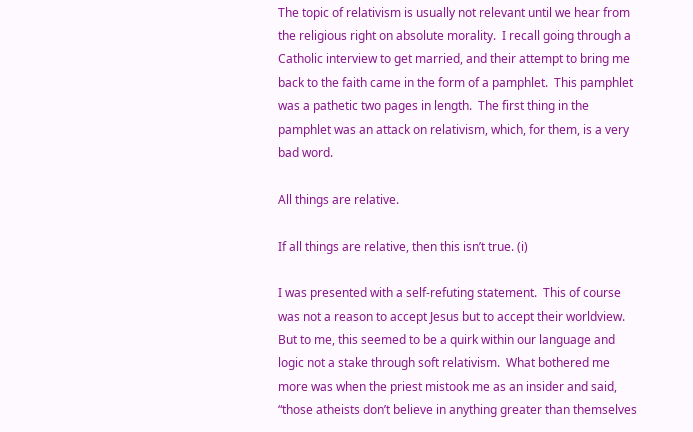The topic of relativism is usually not relevant until we hear from the religious right on absolute morality.  I recall going through a Catholic interview to get married, and their attempt to bring me back to the faith came in the form of a pamphlet.  This pamphlet was a pathetic two pages in length.  The first thing in the pamphlet was an attack on relativism, which, for them, is a very bad word.

All things are relative.

If all things are relative, then this isn’t true. (i)

I was presented with a self-refuting statement.  This of course was not a reason to accept Jesus but to accept their worldview.  But to me, this seemed to be a quirk within our language and logic not a stake through soft relativism.  What bothered me more was when the priest mistook me as an insider and said, “those atheists don’t believe in anything greater than themselves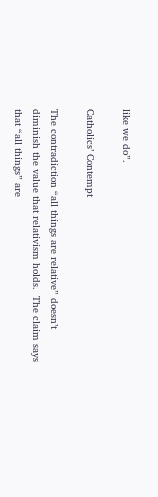like we do”.

Catholics’ Contempt

The contradiction “all things are relative” doesn’t diminish the value that relativism holds.  The claim says that “all things” are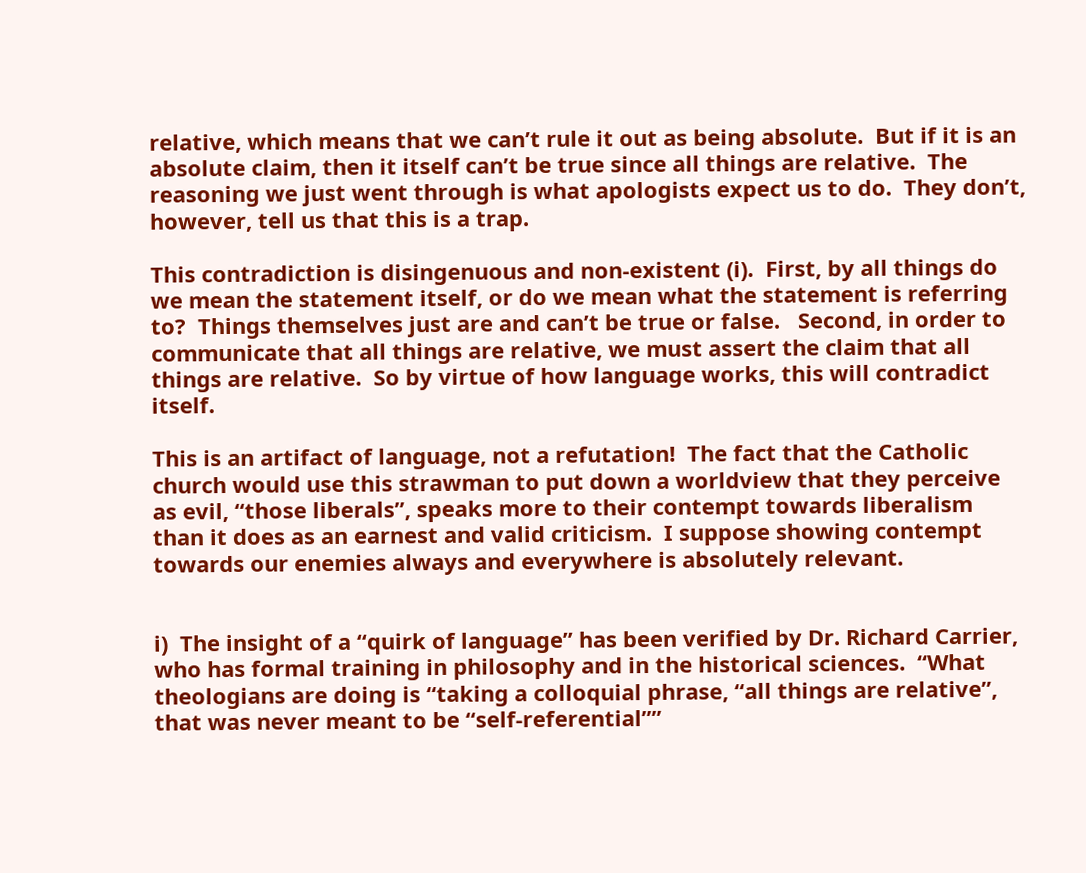relative, which means that we can’t rule it out as being absolute.  But if it is an absolute claim, then it itself can’t be true since all things are relative.  The reasoning we just went through is what apologists expect us to do.  They don’t, however, tell us that this is a trap.

This contradiction is disingenuous and non-existent (i).  First, by all things do we mean the statement itself, or do we mean what the statement is referring to?  Things themselves just are and can’t be true or false.   Second, in order to communicate that all things are relative, we must assert the claim that all things are relative.  So by virtue of how language works, this will contradict itself.

This is an artifact of language, not a refutation!  The fact that the Catholic church would use this strawman to put down a worldview that they perceive as evil, “those liberals”, speaks more to their contempt towards liberalism than it does as an earnest and valid criticism.  I suppose showing contempt towards our enemies always and everywhere is absolutely relevant.


i)  The insight of a “quirk of language” has been verified by Dr. Richard Carrier, who has formal training in philosophy and in the historical sciences.  “What theologians are doing is “taking a colloquial phrase, “all things are relative”, that was never meant to be “self-referential””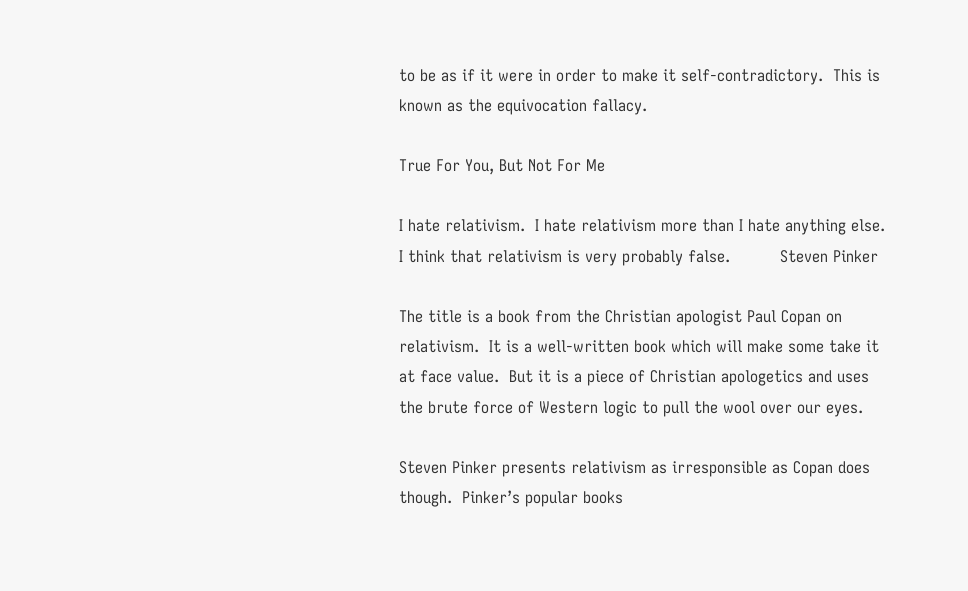to be as if it were in order to make it self-contradictory.  This is known as the equivocation fallacy.

True For You, But Not For Me

I hate relativism.  I hate relativism more than I hate anything else.  I think that relativism is very probably false.          Steven Pinker

The title is a book from the Christian apologist Paul Copan on relativism.  It is a well-written book which will make some take it at face value.  But it is a piece of Christian apologetics and uses the brute force of Western logic to pull the wool over our eyes.

Steven Pinker presents relativism as irresponsible as Copan does though.  Pinker’s popular books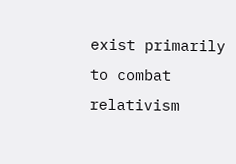exist primarily to combat relativism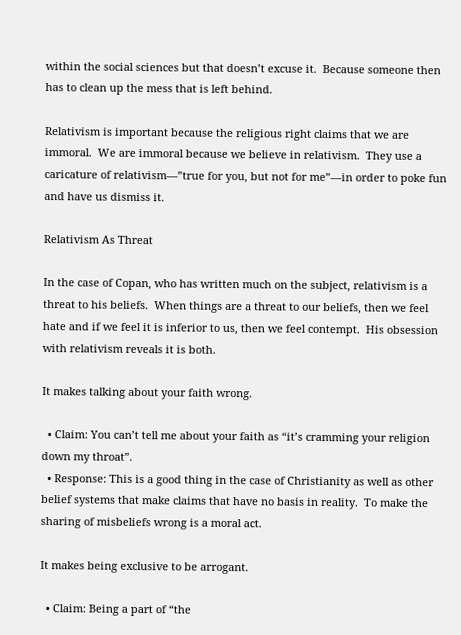within the social sciences but that doesn’t excuse it.  Because someone then has to clean up the mess that is left behind.

Relativism is important because the religious right claims that we are immoral.  We are immoral because we believe in relativism.  They use a caricature of relativism—”true for you, but not for me”—in order to poke fun and have us dismiss it.

Relativism As Threat

In the case of Copan, who has written much on the subject, relativism is a threat to his beliefs.  When things are a threat to our beliefs, then we feel hate and if we feel it is inferior to us, then we feel contempt.  His obsession with relativism reveals it is both.

It makes talking about your faith wrong.

  • Claim: You can’t tell me about your faith as “it’s cramming your religion down my throat”.
  • Response: This is a good thing in the case of Christianity as well as other belief systems that make claims that have no basis in reality.  To make the sharing of misbeliefs wrong is a moral act.

It makes being exclusive to be arrogant.

  • Claim: Being a part of “the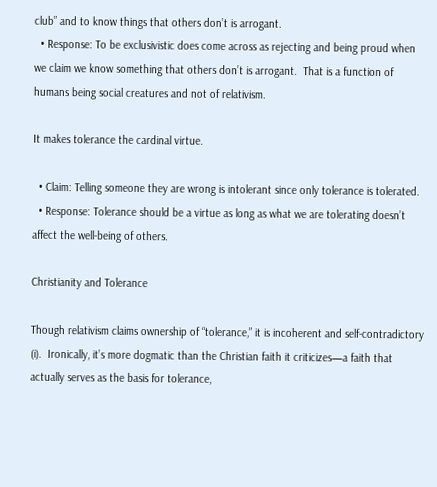club” and to know things that others don’t is arrogant.
  • Response: To be exclusivistic does come across as rejecting and being proud when we claim we know something that others don’t is arrogant.  That is a function of humans being social creatures and not of relativism.

It makes tolerance the cardinal virtue.

  • Claim: Telling someone they are wrong is intolerant since only tolerance is tolerated.
  • Response: Tolerance should be a virtue as long as what we are tolerating doesn’t affect the well-being of others.

Christianity and Tolerance

Though relativism claims ownership of “tolerance,” it is incoherent and self-contradictory (i).  Ironically, it’s more dogmatic than the Christian faith it criticizes—a faith that actually serves as the basis for tolerance,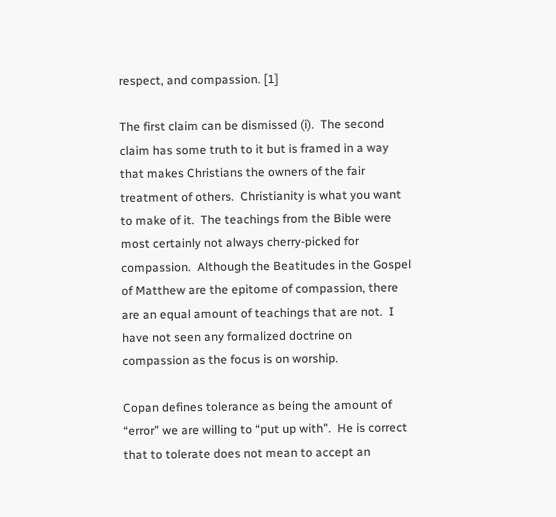respect, and compassion. [1]

The first claim can be dismissed (i).  The second claim has some truth to it but is framed in a way that makes Christians the owners of the fair treatment of others.  Christianity is what you want to make of it.  The teachings from the Bible were most certainly not always cherry-picked for compassion.  Although the Beatitudes in the Gospel of Matthew are the epitome of compassion, there are an equal amount of teachings that are not.  I have not seen any formalized doctrine on compassion as the focus is on worship.

Copan defines tolerance as being the amount of “error” we are willing to “put up with”.  He is correct that to tolerate does not mean to accept an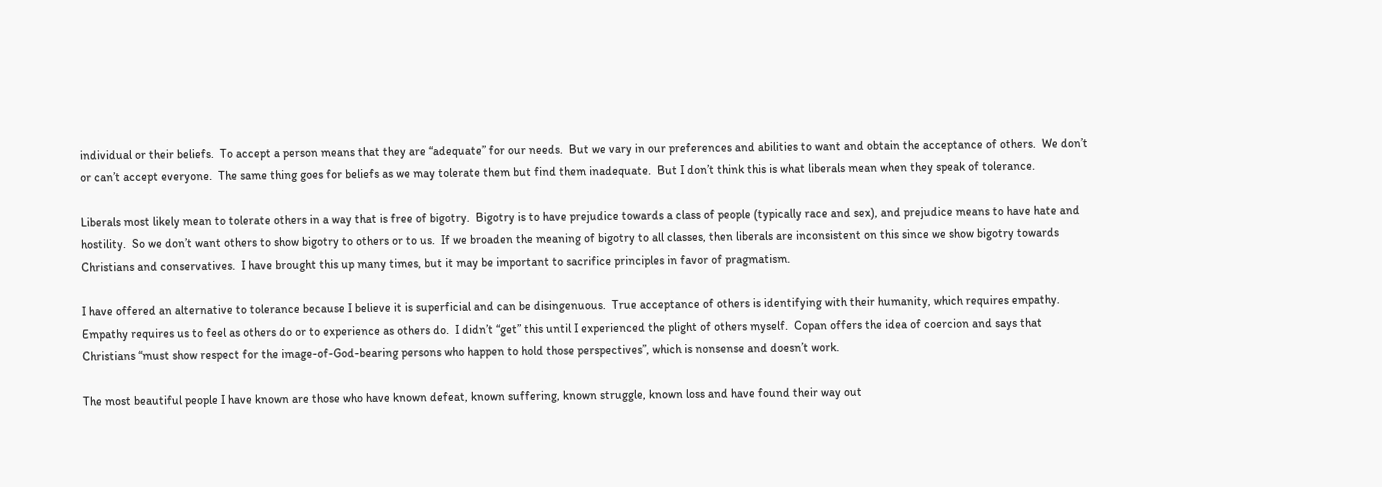individual or their beliefs.  To accept a person means that they are “adequate” for our needs.  But we vary in our preferences and abilities to want and obtain the acceptance of others.  We don’t or can’t accept everyone.  The same thing goes for beliefs as we may tolerate them but find them inadequate.  But I don’t think this is what liberals mean when they speak of tolerance.

Liberals most likely mean to tolerate others in a way that is free of bigotry.  Bigotry is to have prejudice towards a class of people (typically race and sex), and prejudice means to have hate and hostility.  So we don’t want others to show bigotry to others or to us.  If we broaden the meaning of bigotry to all classes, then liberals are inconsistent on this since we show bigotry towards Christians and conservatives.  I have brought this up many times, but it may be important to sacrifice principles in favor of pragmatism.

I have offered an alternative to tolerance because I believe it is superficial and can be disingenuous.  True acceptance of others is identifying with their humanity, which requires empathy.  Empathy requires us to feel as others do or to experience as others do.  I didn’t “get” this until I experienced the plight of others myself.  Copan offers the idea of coercion and says that Christians “must show respect for the image-of-God-bearing persons who happen to hold those perspectives”, which is nonsense and doesn’t work.

The most beautiful people I have known are those who have known defeat, known suffering, known struggle, known loss and have found their way out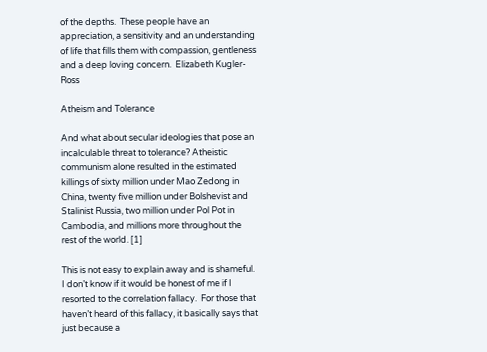of the depths.  These people have an appreciation, a sensitivity and an understanding of life that fills them with compassion, gentleness and a deep loving concern.  Elizabeth Kugler-Ross

Atheism and Tolerance

And what about secular ideologies that pose an incalculable threat to tolerance? Atheistic communism alone resulted in the estimated killings of sixty million under Mao Zedong in China, twenty five million under Bolshevist and Stalinist Russia, two million under Pol Pot in Cambodia, and millions more throughout the rest of the world. [1]

This is not easy to explain away and is shameful.  I don’t know if it would be honest of me if I resorted to the correlation fallacy.  For those that haven’t heard of this fallacy, it basically says that just because a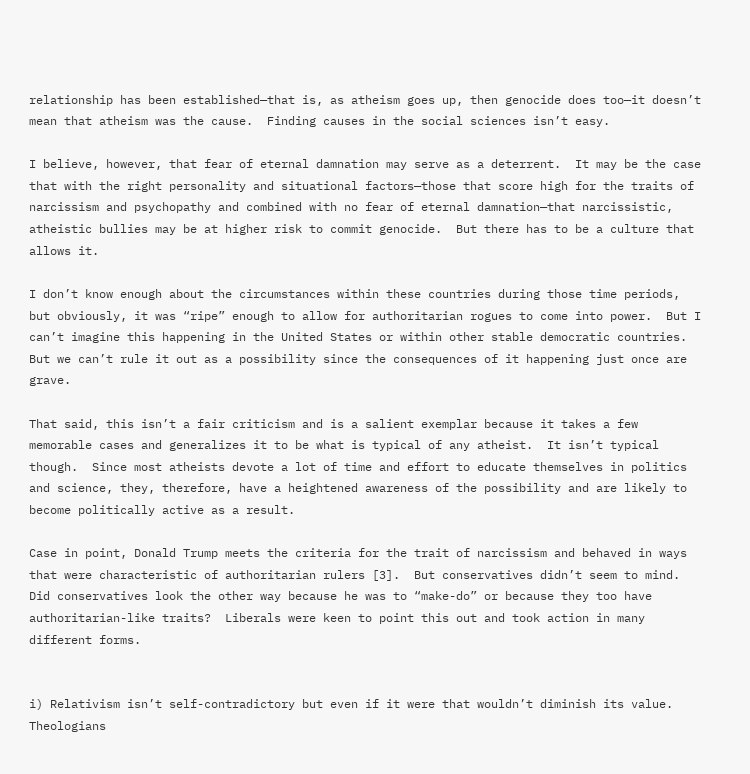relationship has been established—that is, as atheism goes up, then genocide does too—it doesn’t mean that atheism was the cause.  Finding causes in the social sciences isn’t easy.

I believe, however, that fear of eternal damnation may serve as a deterrent.  It may be the case that with the right personality and situational factors—those that score high for the traits of narcissism and psychopathy and combined with no fear of eternal damnation—that narcissistic, atheistic bullies may be at higher risk to commit genocide.  But there has to be a culture that allows it.

I don’t know enough about the circumstances within these countries during those time periods, but obviously, it was “ripe” enough to allow for authoritarian rogues to come into power.  But I can’t imagine this happening in the United States or within other stable democratic countries.  But we can’t rule it out as a possibility since the consequences of it happening just once are grave.

That said, this isn’t a fair criticism and is a salient exemplar because it takes a few memorable cases and generalizes it to be what is typical of any atheist.  It isn’t typical though.  Since most atheists devote a lot of time and effort to educate themselves in politics and science, they, therefore, have a heightened awareness of the possibility and are likely to become politically active as a result.

Case in point, Donald Trump meets the criteria for the trait of narcissism and behaved in ways that were characteristic of authoritarian rulers [3].  But conservatives didn’t seem to mind.  Did conservatives look the other way because he was to “make-do” or because they too have authoritarian-like traits?  Liberals were keen to point this out and took action in many different forms.


i) Relativism isn’t self-contradictory but even if it were that wouldn’t diminish its value.  Theologians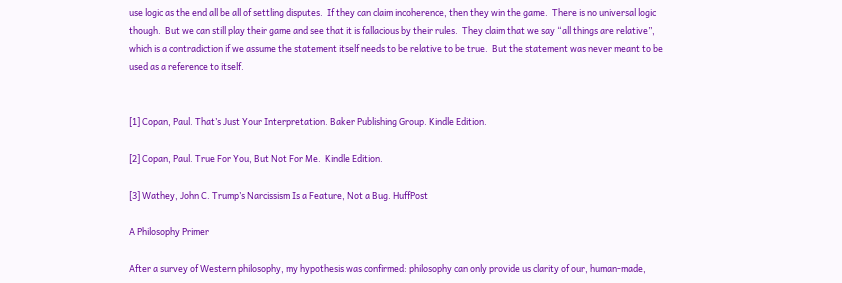use logic as the end all be all of settling disputes.  If they can claim incoherence, then they win the game.  There is no universal logic though.  But we can still play their game and see that it is fallacious by their rules.  They claim that we say “all things are relative”, which is a contradiction if we assume the statement itself needs to be relative to be true.  But the statement was never meant to be used as a reference to itself.


[1] Copan, Paul. That’s Just Your Interpretation. Baker Publishing Group. Kindle Edition.

[2] Copan, Paul. True For You, But Not For Me.  Kindle Edition.

[3] Wathey, John C. Trump’s Narcissism Is a Feature, Not a Bug. HuffPost

A Philosophy Primer

After a survey of Western philosophy, my hypothesis was confirmed: philosophy can only provide us clarity of our, human-made,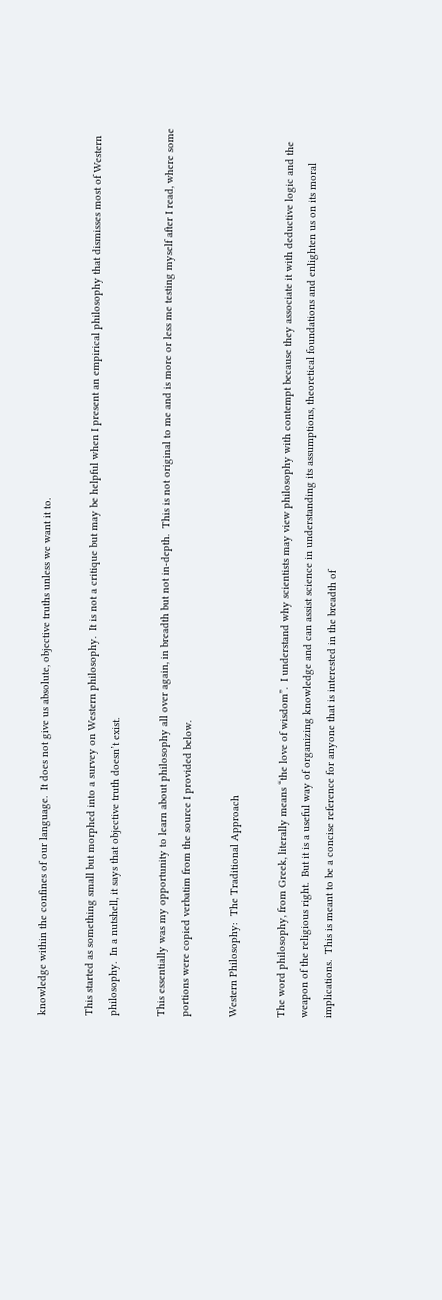knowledge within the confines of our language.  It does not give us absolute, objective truths unless we want it to.

This started as something small but morphed into a survey on Western philosophy.  It is not a critique but may be helpful when I present an empirical philosophy that dismisses most of Western philosophy.  In a nutshell, it says that objective truth doesn’t exist.

This essentially was my opportunity to learn about philosophy all over again, in breadth but not in-depth.  This is not original to me and is more or less me testing myself after I read, where some portions were copied verbatim from the source I provided below.

Western Philosophy:  The Traditional Approach

The word philosophy, from Greek, literally means “the love of wisdom”.  I understand why scientists may view philosophy with contempt because they associate it with deductive logic and the weapon of the religious right.  But it is a useful way of organizing knowledge and can assist science in understanding its assumptions, theoretical foundations and enlighten us on its moral implications.  This is meant to be a concise reference for anyone that is interested in the breadth of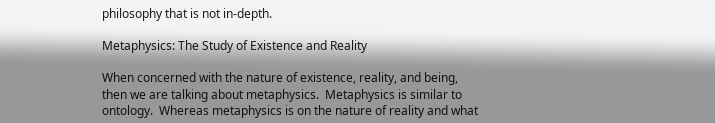philosophy that is not in-depth.

Metaphysics: The Study of Existence and Reality

When concerned with the nature of existence, reality, and being, then we are talking about metaphysics.  Metaphysics is similar to ontology.  Whereas metaphysics is on the nature of reality and what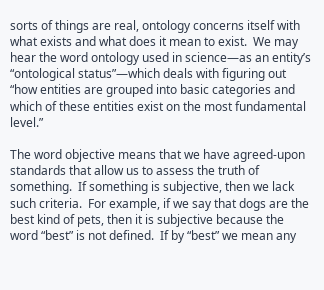sorts of things are real, ontology concerns itself with what exists and what does it mean to exist.  We may hear the word ontology used in science—as an entity’s “ontological status”—which deals with figuring out “how entities are grouped into basic categories and which of these entities exist on the most fundamental level.”

The word objective means that we have agreed-upon standards that allow us to assess the truth of something.  If something is subjective, then we lack such criteria.  For example, if we say that dogs are the best kind of pets, then it is subjective because the word “best” is not defined.  If by “best” we mean any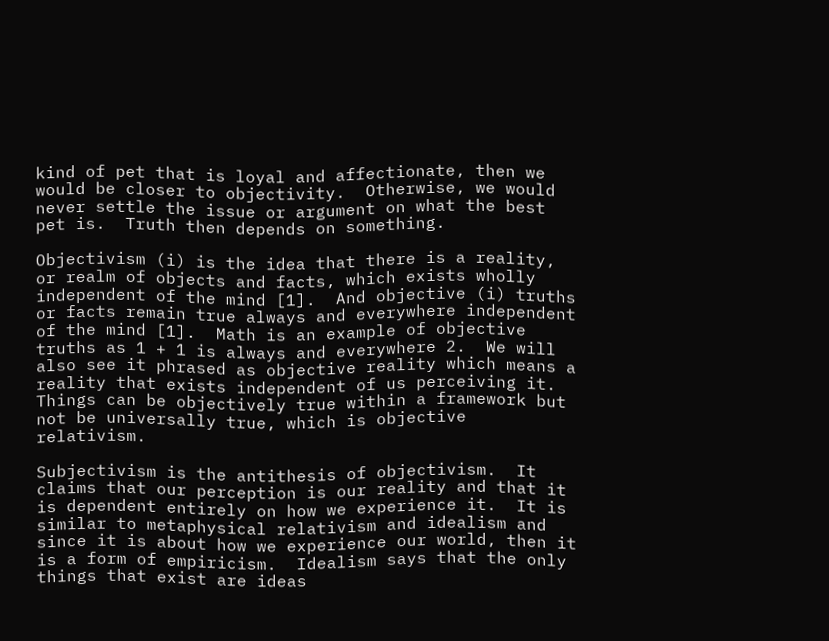kind of pet that is loyal and affectionate, then we would be closer to objectivity.  Otherwise, we would never settle the issue or argument on what the best pet is.  Truth then depends on something.

Objectivism (i) is the idea that there is a reality, or realm of objects and facts, which exists wholly independent of the mind [1].  And objective (i) truths or facts remain true always and everywhere independent of the mind [1].  Math is an example of objective truths as 1 + 1 is always and everywhere 2.  We will also see it phrased as objective reality which means a reality that exists independent of us perceiving it.  Things can be objectively true within a framework but not be universally true, which is objective relativism.

Subjectivism is the antithesis of objectivism.  It claims that our perception is our reality and that it is dependent entirely on how we experience it.  It is similar to metaphysical relativism and idealism and since it is about how we experience our world, then it is a form of empiricism.  Idealism says that the only things that exist are ideas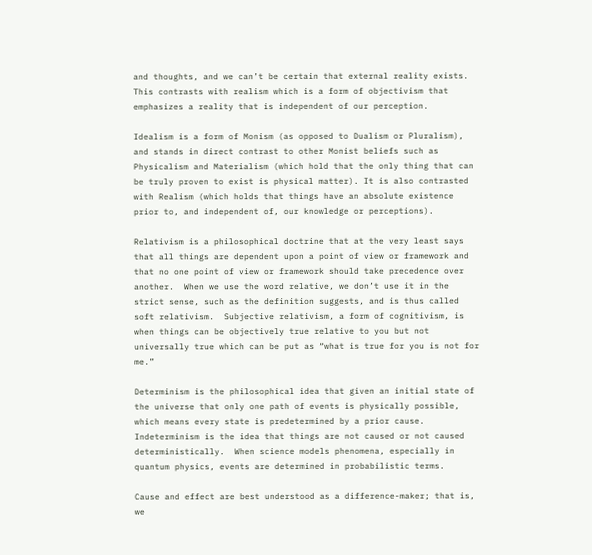and thoughts, and we can’t be certain that external reality exists.  This contrasts with realism which is a form of objectivism that emphasizes a reality that is independent of our perception.

Idealism is a form of Monism (as opposed to Dualism or Pluralism), and stands in direct contrast to other Monist beliefs such as Physicalism and Materialism (which hold that the only thing that can be truly proven to exist is physical matter). It is also contrasted with Realism (which holds that things have an absolute existence prior to, and independent of, our knowledge or perceptions).

Relativism is a philosophical doctrine that at the very least says that all things are dependent upon a point of view or framework and that no one point of view or framework should take precedence over another.  When we use the word relative, we don’t use it in the strict sense, such as the definition suggests, and is thus called soft relativism.  Subjective relativism, a form of cognitivism, is when things can be objectively true relative to you but not universally true which can be put as “what is true for you is not for me.”

Determinism is the philosophical idea that given an initial state of the universe that only one path of events is physically possible, which means every state is predetermined by a prior cause.  Indeterminism is the idea that things are not caused or not caused deterministically.  When science models phenomena, especially in quantum physics, events are determined in probabilistic terms.

Cause and effect are best understood as a difference-maker; that is, we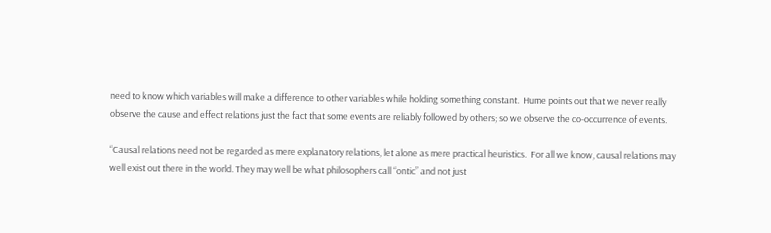need to know which variables will make a difference to other variables while holding something constant.  Hume points out that we never really observe the cause and effect relations just the fact that some events are reliably followed by others; so we observe the co-occurrence of events.

“Causal relations need not be regarded as mere explanatory relations, let alone as mere practical heuristics.  For all we know, causal relations may well exist out there in the world. They may well be what philosophers call “ontic” and not just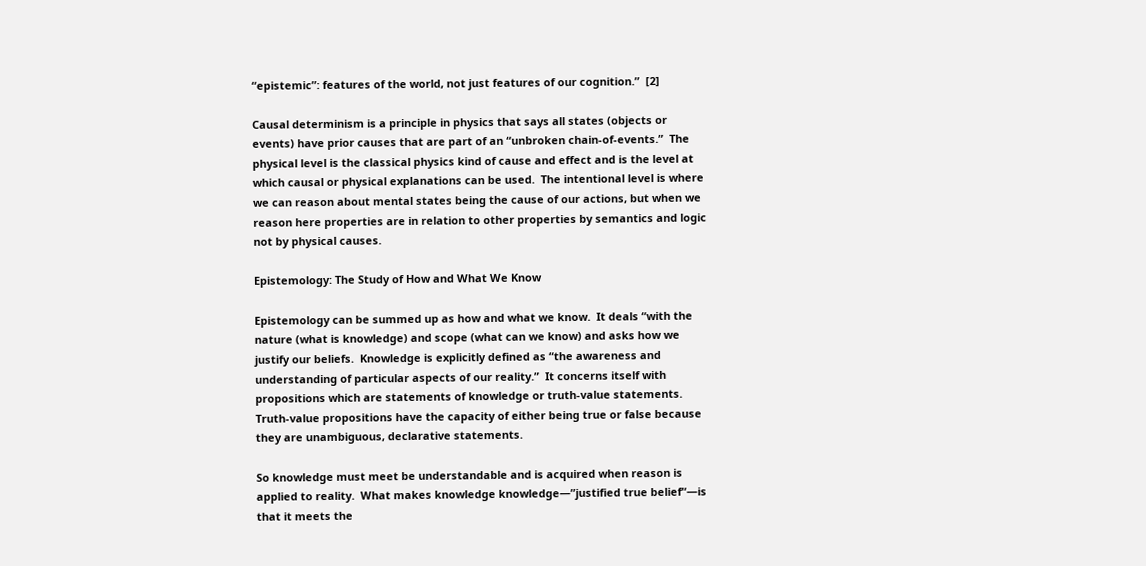“epistemic”: features of the world, not just features of our cognition.”  [2]

Causal determinism is a principle in physics that says all states (objects or events) have prior causes that are part of an “unbroken chain-of-events.”  The physical level is the classical physics kind of cause and effect and is the level at which causal or physical explanations can be used.  The intentional level is where we can reason about mental states being the cause of our actions, but when we reason here properties are in relation to other properties by semantics and logic not by physical causes.

Epistemology: The Study of How and What We Know

Epistemology can be summed up as how and what we know.  It deals “with the nature (what is knowledge) and scope (what can we know) and asks how we justify our beliefs.  Knowledge is explicitly defined as “the awareness and understanding of particular aspects of our reality.”  It concerns itself with propositions which are statements of knowledge or truth-value statements.  Truth-value propositions have the capacity of either being true or false because they are unambiguous, declarative statements.

So knowledge must meet be understandable and is acquired when reason is applied to reality.  What makes knowledge knowledge—”justified true belief“—is that it meets the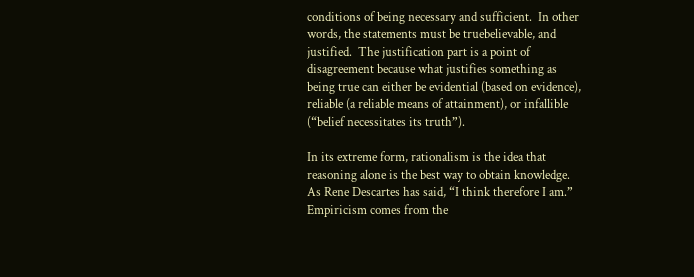conditions of being necessary and sufficient.  In other words, the statements must be truebelievable, and justified.  The justification part is a point of disagreement because what justifies something as being true can either be evidential (based on evidence), reliable (a reliable means of attainment), or infallible (“belief necessitates its truth”).

In its extreme form, rationalism is the idea that reasoning alone is the best way to obtain knowledge.  As Rene Descartes has said, “I think therefore I am.”  Empiricism comes from the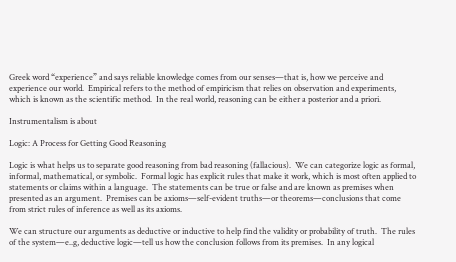Greek word “experience” and says reliable knowledge comes from our senses—that is, how we perceive and experience our world.  Empirical refers to the method of empiricism that relies on observation and experiments, which is known as the scientific method.  In the real world, reasoning can be either a posterior and a priori.

Instrumentalism is about

Logic: A Process for Getting Good Reasoning

Logic is what helps us to separate good reasoning from bad reasoning (fallacious).  We can categorize logic as formal, informal, mathematical, or symbolic.  Formal logic has explicit rules that make it work, which is most often applied to statements or claims within a language.  The statements can be true or false and are known as premises when presented as an argument.  Premises can be axioms—self-evident truths—or theorems—conclusions that come from strict rules of inference as well as its axioms.

We can structure our arguments as deductive or inductive to help find the validity or probability of truth.  The rules of the system—e..g, deductive logic—tell us how the conclusion follows from its premises.  In any logical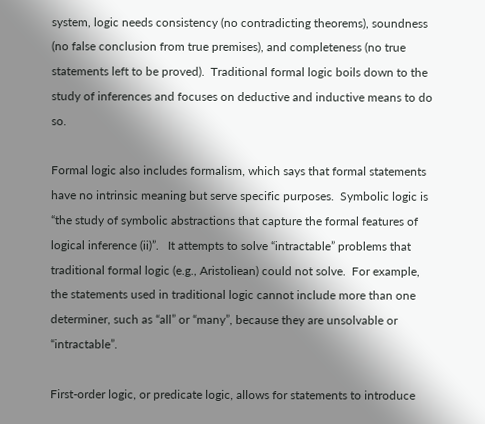system, logic needs consistency (no contradicting theorems), soundness (no false conclusion from true premises), and completeness (no true statements left to be proved).  Traditional formal logic boils down to the study of inferences and focuses on deductive and inductive means to do so.

Formal logic also includes formalism, which says that formal statements have no intrinsic meaning but serve specific purposes.  Symbolic logic is “the study of symbolic abstractions that capture the formal features of logical inference (ii)”.   It attempts to solve “intractable” problems that traditional formal logic (e.g., Aristoliean) could not solve.  For example, the statements used in traditional logic cannot include more than one determiner, such as “all” or “many”, because they are unsolvable or “intractable”.

First-order logic, or predicate logic, allows for statements to introduce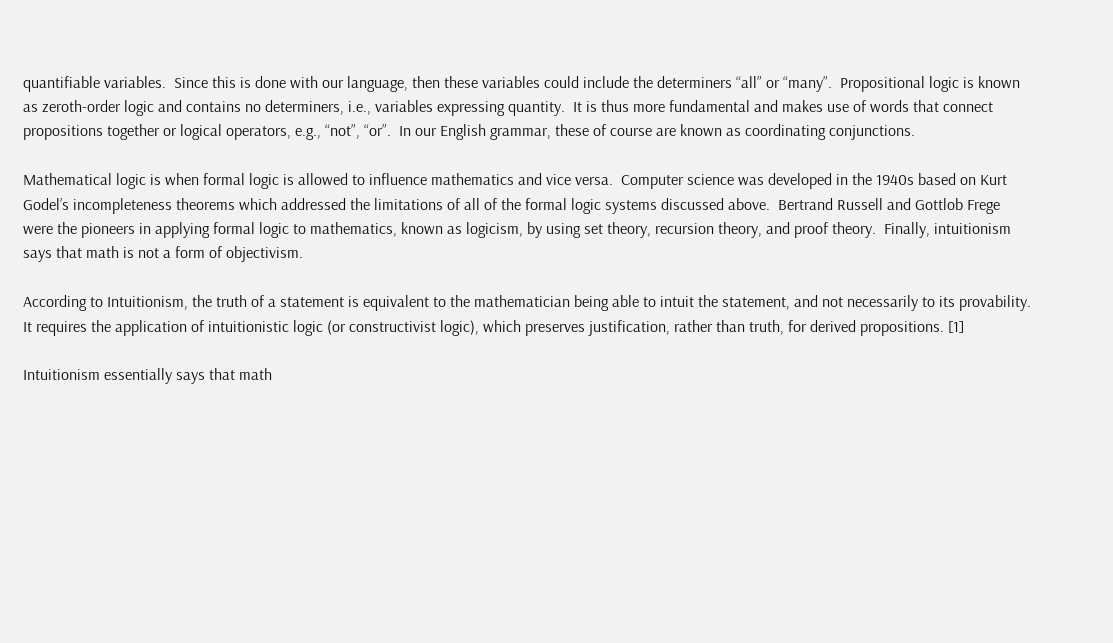quantifiable variables.  Since this is done with our language, then these variables could include the determiners “all” or “many”.  Propositional logic is known as zeroth-order logic and contains no determiners, i.e., variables expressing quantity.  It is thus more fundamental and makes use of words that connect propositions together or logical operators, e.g., “not”, “or”.  In our English grammar, these of course are known as coordinating conjunctions.

Mathematical logic is when formal logic is allowed to influence mathematics and vice versa.  Computer science was developed in the 1940s based on Kurt Godel’s incompleteness theorems which addressed the limitations of all of the formal logic systems discussed above.  Bertrand Russell and Gottlob Frege were the pioneers in applying formal logic to mathematics, known as logicism, by using set theory, recursion theory, and proof theory.  Finally, intuitionism says that math is not a form of objectivism.

According to Intuitionism, the truth of a statement is equivalent to the mathematician being able to intuit the statement, and not necessarily to its provability. It requires the application of intuitionistic logic (or constructivist logic), which preserves justification, rather than truth, for derived propositions. [1]

Intuitionism essentially says that math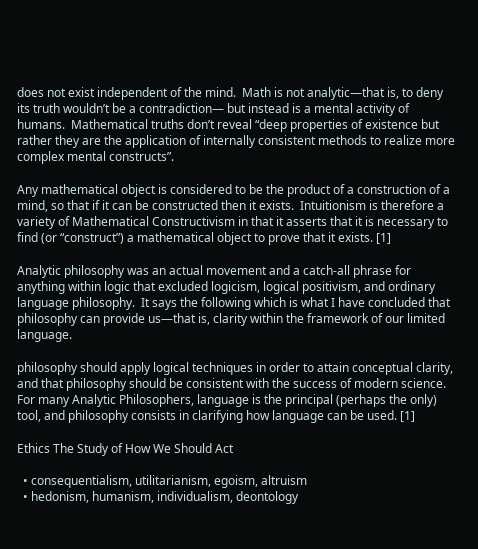does not exist independent of the mind.  Math is not analytic—that is, to deny its truth wouldn’t be a contradiction— but instead is a mental activity of humans.  Mathematical truths don’t reveal “deep properties of existence but rather they are the application of internally consistent methods to realize more complex mental constructs”.

Any mathematical object is considered to be the product of a construction of a mind, so that if it can be constructed then it exists.  Intuitionism is therefore a variety of Mathematical Constructivism in that it asserts that it is necessary to find (or “construct”) a mathematical object to prove that it exists. [1]

Analytic philosophy was an actual movement and a catch-all phrase for anything within logic that excluded logicism, logical positivism, and ordinary language philosophy.  It says the following which is what I have concluded that philosophy can provide us—that is, clarity within the framework of our limited language.

philosophy should apply logical techniques in order to attain conceptual clarity, and that philosophy should be consistent with the success of modern science. For many Analytic Philosophers, language is the principal (perhaps the only) tool, and philosophy consists in clarifying how language can be used. [1]

Ethics The Study of How We Should Act

  • consequentialism, utilitarianism, egoism, altruism
  • hedonism, humanism, individualism, deontology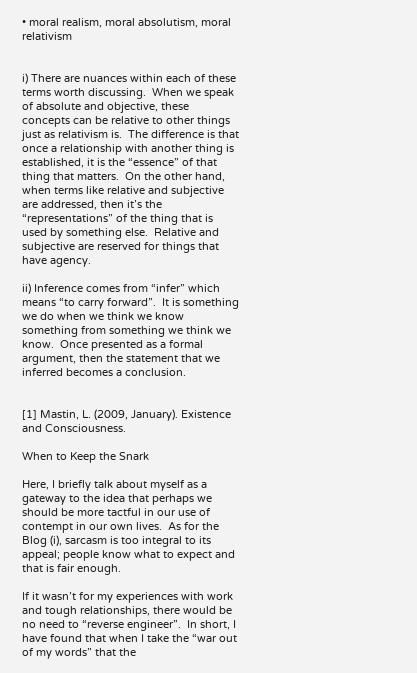• moral realism, moral absolutism, moral relativism


i) There are nuances within each of these terms worth discussing.  When we speak of absolute and objective, these concepts can be relative to other things just as relativism is.  The difference is that once a relationship with another thing is established, it is the “essence” of that thing that matters.  On the other hand, when terms like relative and subjective are addressed, then it’s the “representations” of the thing that is used by something else.  Relative and subjective are reserved for things that have agency.

ii) Inference comes from “infer” which means “to carry forward”.  It is something we do when we think we know something from something we think we know.  Once presented as a formal argument, then the statement that we inferred becomes a conclusion.


[1] Mastin, L. (2009, January). Existence and Consciousness.

When to Keep the Snark

Here, I briefly talk about myself as a gateway to the idea that perhaps we should be more tactful in our use of contempt in our own lives.  As for the Blog (i), sarcasm is too integral to its appeal; people know what to expect and that is fair enough.

If it wasn’t for my experiences with work and tough relationships, there would be no need to “reverse engineer”.  In short, I have found that when I take the “war out of my words” that the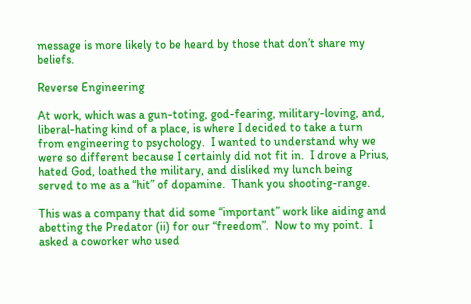message is more likely to be heard by those that don’t share my beliefs.

Reverse Engineering

At work, which was a gun-toting, god-fearing, military-loving, and, liberal-hating kind of a place, is where I decided to take a turn from engineering to psychology.  I wanted to understand why we were so different because I certainly did not fit in.  I drove a Prius, hated God, loathed the military, and disliked my lunch being served to me as a “hit” of dopamine.  Thank you shooting-range.

This was a company that did some “important” work like aiding and abetting the Predator (ii) for our “freedom”.  Now to my point.  I asked a coworker who used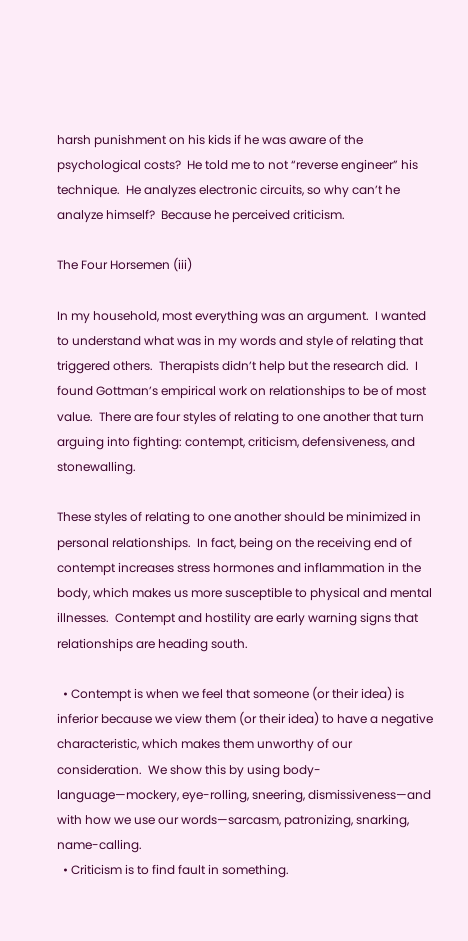harsh punishment on his kids if he was aware of the psychological costs?  He told me to not “reverse engineer” his technique.  He analyzes electronic circuits, so why can’t he analyze himself?  Because he perceived criticism.

The Four Horsemen (iii)

In my household, most everything was an argument.  I wanted to understand what was in my words and style of relating that triggered others.  Therapists didn’t help but the research did.  I found Gottman’s empirical work on relationships to be of most value.  There are four styles of relating to one another that turn arguing into fighting: contempt, criticism, defensiveness, and stonewalling.

These styles of relating to one another should be minimized in personal relationships.  In fact, being on the receiving end of contempt increases stress hormones and inflammation in the body, which makes us more susceptible to physical and mental illnesses.  Contempt and hostility are early warning signs that relationships are heading south.

  • Contempt is when we feel that someone (or their idea) is inferior because we view them (or their idea) to have a negative characteristic, which makes them unworthy of our consideration.  We show this by using body-language—mockery, eye-rolling, sneering, dismissiveness—and with how we use our words—sarcasm, patronizing, snarking, name-calling.
  • Criticism is to find fault in something.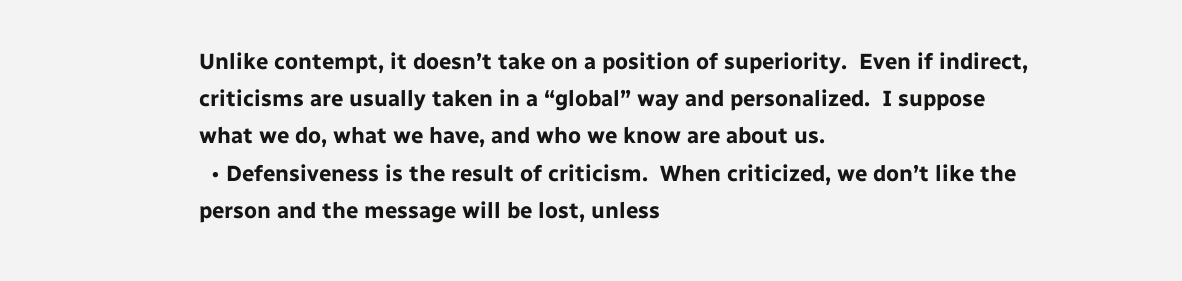Unlike contempt, it doesn’t take on a position of superiority.  Even if indirect, criticisms are usually taken in a “global” way and personalized.  I suppose what we do, what we have, and who we know are about us.
  • Defensiveness is the result of criticism.  When criticized, we don’t like the person and the message will be lost, unless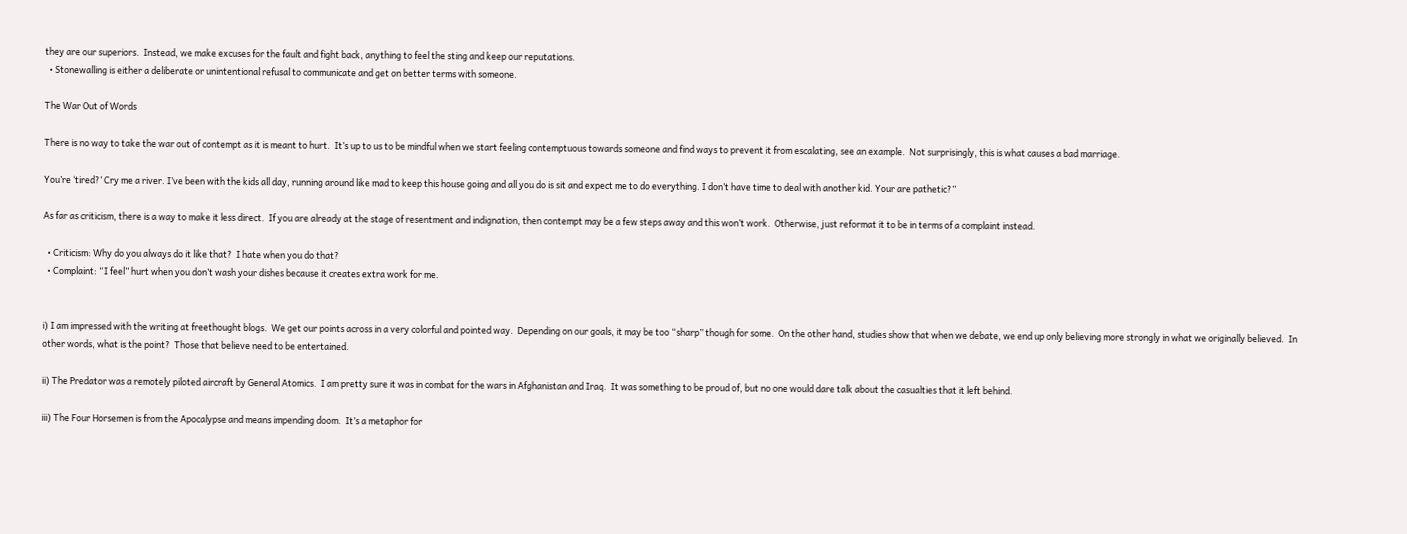they are our superiors.  Instead, we make excuses for the fault and fight back, anything to feel the sting and keep our reputations.
  • Stonewalling is either a deliberate or unintentional refusal to communicate and get on better terms with someone.

The War Out of Words

There is no way to take the war out of contempt as it is meant to hurt.  It’s up to us to be mindful when we start feeling contemptuous towards someone and find ways to prevent it from escalating, see an example.  Not surprisingly, this is what causes a bad marriage.

You’re ‘tired?’ Cry me a river. I’ve been with the kids all day, running around like mad to keep this house going and all you do is sit and expect me to do everything. I don’t have time to deal with another kid. Your are pathetic?”

As far as criticism, there is a way to make it less direct.  If you are already at the stage of resentment and indignation, then contempt may be a few steps away and this won’t work.  Otherwise, just reformat it to be in terms of a complaint instead.

  • Criticism: Why do you always do it like that?  I hate when you do that?
  • Complaint: “I feel” hurt when you don’t wash your dishes because it creates extra work for me.


i) I am impressed with the writing at freethought blogs.  We get our points across in a very colorful and pointed way.  Depending on our goals, it may be too “sharp” though for some.  On the other hand, studies show that when we debate, we end up only believing more strongly in what we originally believed.  In other words, what is the point?  Those that believe need to be entertained.

ii) The Predator was a remotely piloted aircraft by General Atomics.  I am pretty sure it was in combat for the wars in Afghanistan and Iraq.  It was something to be proud of, but no one would dare talk about the casualties that it left behind.

iii) The Four Horsemen is from the Apocalypse and means impending doom.  It’s a metaphor for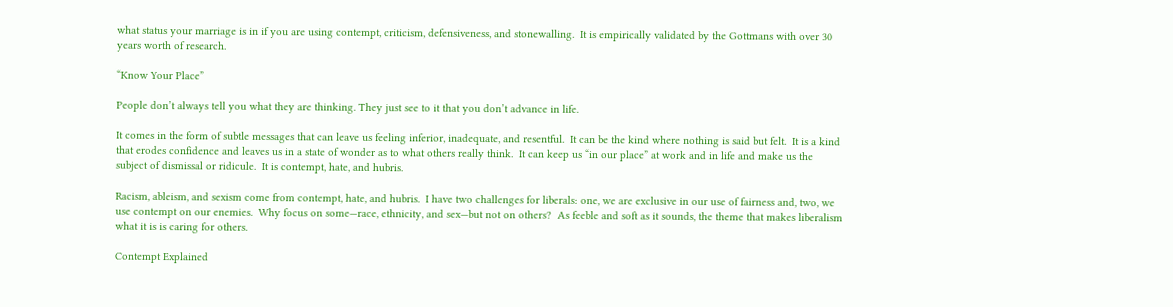what status your marriage is in if you are using contempt, criticism, defensiveness, and stonewalling.  It is empirically validated by the Gottmans with over 30 years worth of research.

“Know Your Place”

People don’t always tell you what they are thinking. They just see to it that you don’t advance in life.

It comes in the form of subtle messages that can leave us feeling inferior, inadequate, and resentful.  It can be the kind where nothing is said but felt.  It is a kind that erodes confidence and leaves us in a state of wonder as to what others really think.  It can keep us “in our place” at work and in life and make us the subject of dismissal or ridicule.  It is contempt, hate, and hubris.

Racism, ableism, and sexism come from contempt, hate, and hubris.  I have two challenges for liberals: one, we are exclusive in our use of fairness and, two, we use contempt on our enemies.  Why focus on some—race, ethnicity, and sex—but not on others?  As feeble and soft as it sounds, the theme that makes liberalism what it is is caring for others.

Contempt Explained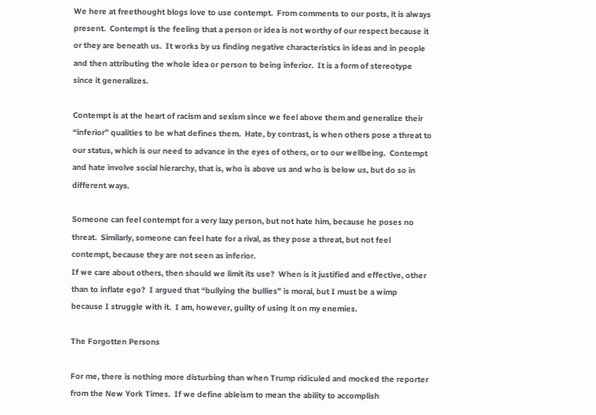We here at freethought blogs love to use contempt.  From comments to our posts, it is always present.  Contempt is the feeling that a person or idea is not worthy of our respect because it or they are beneath us.  It works by us finding negative characteristics in ideas and in people and then attributing the whole idea or person to being inferior.  It is a form of stereotype since it generalizes.

Contempt is at the heart of racism and sexism since we feel above them and generalize their “inferior” qualities to be what defines them.  Hate, by contrast, is when others pose a threat to our status, which is our need to advance in the eyes of others, or to our wellbeing.  Contempt and hate involve social hierarchy, that is, who is above us and who is below us, but do so in different ways.

Someone can feel contempt for a very lazy person, but not hate him, because he poses no threat.  Similarly, someone can feel hate for a rival, as they pose a threat, but not feel contempt, because they are not seen as inferior.
If we care about others, then should we limit its use?  When is it justified and effective, other than to inflate ego?  I argued that “bullying the bullies” is moral, but I must be a wimp because I struggle with it.  I am, however, guilty of using it on my enemies.

The Forgotten Persons

For me, there is nothing more disturbing than when Trump ridiculed and mocked the reporter from the New York Times.  If we define ableism to mean the ability to accomplish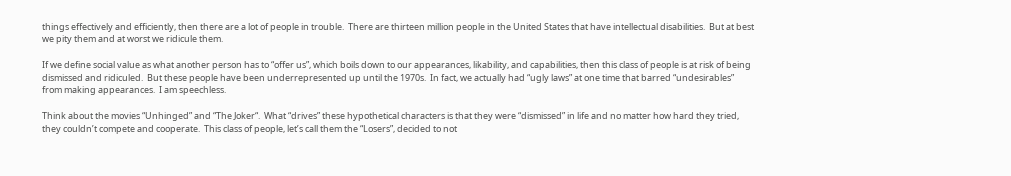things effectively and efficiently, then there are a lot of people in trouble.  There are thirteen million people in the United States that have intellectual disabilities.  But at best we pity them and at worst we ridicule them.

If we define social value as what another person has to “offer us”, which boils down to our appearances, likability, and capabilities, then this class of people is at risk of being dismissed and ridiculed.  But these people have been underrepresented up until the 1970s.  In fact, we actually had “ugly laws” at one time that barred “undesirables” from making appearances.  I am speechless.

Think about the movies “Unhinged” and “The Joker“.  What “drives” these hypothetical characters is that they were “dismissed” in life and no matter how hard they tried, they couldn’t compete and cooperate.  This class of people, let’s call them the “Losers”, decided to not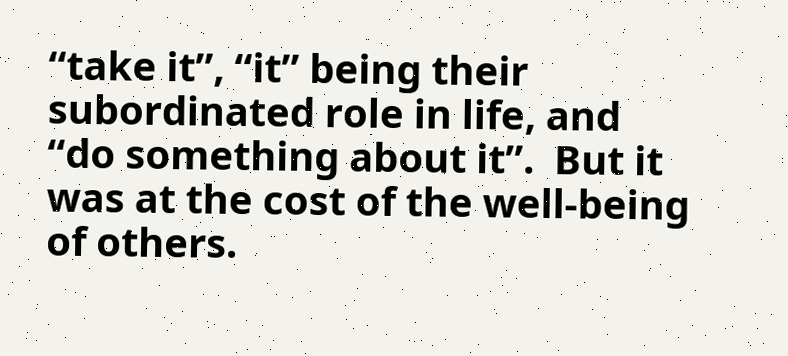“take it”, “it” being their subordinated role in life, and “do something about it”.  But it was at the cost of the well-being of others.